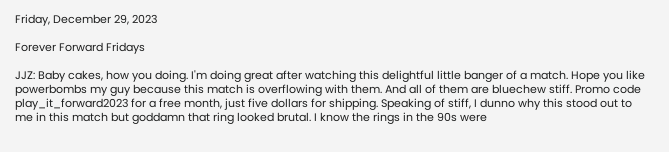Friday, December 29, 2023

Forever Forward Fridays

JJZ: Baby cakes, how you doing. I'm doing great after watching this delightful little banger of a match. Hope you like powerbombs my guy because this match is overflowing with them. And all of them are bluechew stiff. Promo code play_it_forward2023 for a free month, just five dollars for shipping. Speaking of stiff, I dunno why this stood out to me in this match but goddamn that ring looked brutal. I know the rings in the 90s were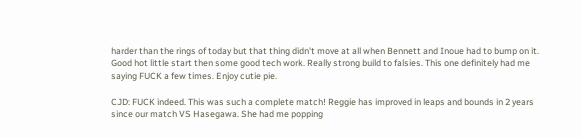harder than the rings of today but that thing didn't move at all when Bennett and Inoue had to bump on it. Good hot little start then some good tech work. Really strong build to falsies. This one definitely had me saying FUCK a few times. Enjoy cutie pie.

CJD: FUCK indeed. This was such a complete match! Reggie has improved in leaps and bounds in 2 years since our match VS Hasegawa. She had me popping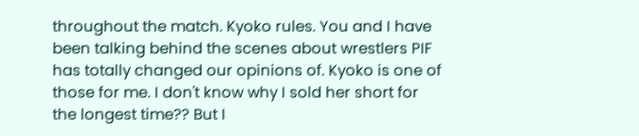throughout the match. Kyoko rules. You and I have been talking behind the scenes about wrestlers PIF has totally changed our opinions of. Kyoko is one of those for me. I don't know why I sold her short for the longest time?? But I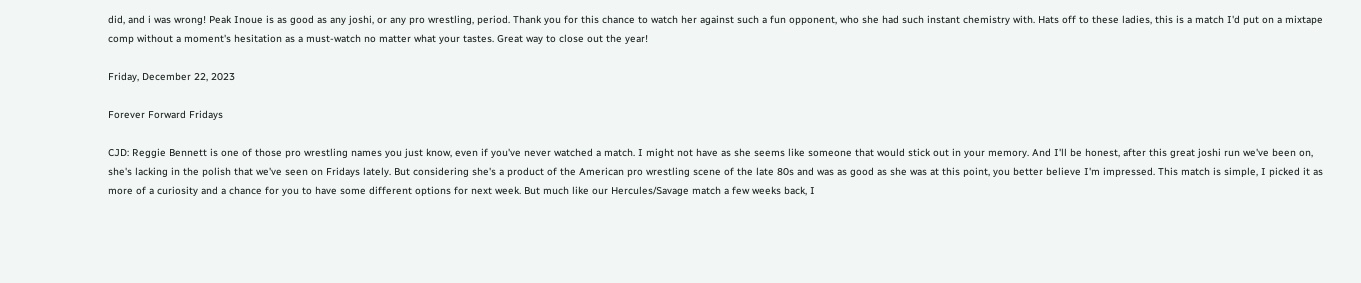did, and i was wrong! Peak Inoue is as good as any joshi, or any pro wrestling, period. Thank you for this chance to watch her against such a fun opponent, who she had such instant chemistry with. Hats off to these ladies, this is a match I'd put on a mixtape comp without a moment's hesitation as a must-watch no matter what your tastes. Great way to close out the year!

Friday, December 22, 2023

Forever Forward Fridays

CJD: Reggie Bennett is one of those pro wrestling names you just know, even if you've never watched a match. I might not have as she seems like someone that would stick out in your memory. And I'll be honest, after this great joshi run we've been on, she's lacking in the polish that we've seen on Fridays lately. But considering she's a product of the American pro wrestling scene of the late 80s and was as good as she was at this point, you better believe I'm impressed. This match is simple, I picked it as more of a curiosity and a chance for you to have some different options for next week. But much like our Hercules/Savage match a few weeks back, I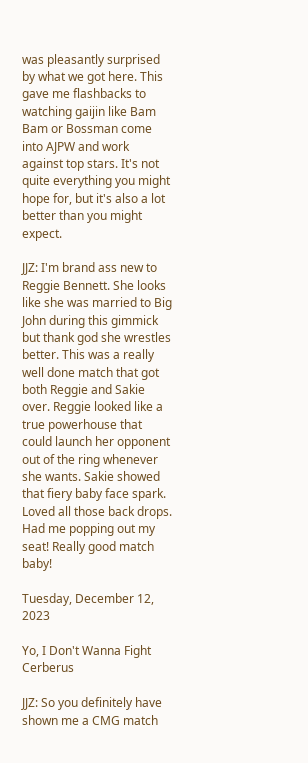was pleasantly surprised by what we got here. This gave me flashbacks to watching gaijin like Bam Bam or Bossman come into AJPW and work against top stars. It's not quite everything you might hope for, but it's also a lot better than you might expect.

JJZ: I'm brand ass new to Reggie Bennett. She looks like she was married to Big John during this gimmick but thank god she wrestles better. This was a really well done match that got both Reggie and Sakie over. Reggie looked like a true powerhouse that could launch her opponent out of the ring whenever she wants. Sakie showed that fiery baby face spark. Loved all those back drops. Had me popping out my seat! Really good match baby!

Tuesday, December 12, 2023

Yo, I Don't Wanna Fight Cerberus

JJZ: So you definitely have shown me a CMG match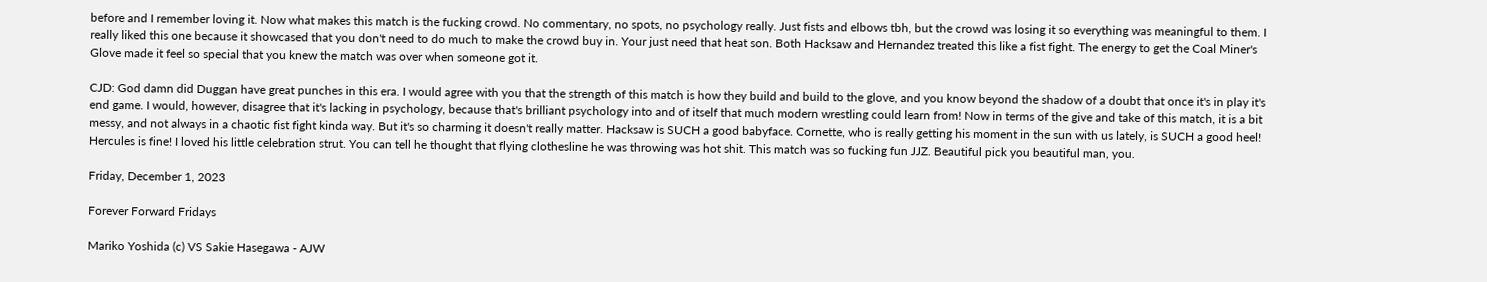before and I remember loving it. Now what makes this match is the fucking crowd. No commentary, no spots, no psychology really. Just fists and elbows tbh, but the crowd was losing it so everything was meaningful to them. I really liked this one because it showcased that you don't need to do much to make the crowd buy in. Your just need that heat son. Both Hacksaw and Hernandez treated this like a fist fight. The energy to get the Coal Miner's Glove made it feel so special that you knew the match was over when someone got it.

CJD: God damn did Duggan have great punches in this era. I would agree with you that the strength of this match is how they build and build to the glove, and you know beyond the shadow of a doubt that once it's in play it's end game. I would, however, disagree that it's lacking in psychology, because that's brilliant psychology into and of itself that much modern wrestling could learn from! Now in terms of the give and take of this match, it is a bit messy, and not always in a chaotic fist fight kinda way. But it's so charming it doesn't really matter. Hacksaw is SUCH a good babyface. Cornette, who is really getting his moment in the sun with us lately, is SUCH a good heel! Hercules is fine! I loved his little celebration strut. You can tell he thought that flying clothesline he was throwing was hot shit. This match was so fucking fun JJZ. Beautiful pick you beautiful man, you.

Friday, December 1, 2023

Forever Forward Fridays

Mariko Yoshida (c) VS Sakie Hasegawa - AJW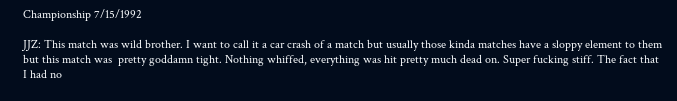Championship 7/15/1992

JJZ: This match was wild brother. I want to call it a car crash of a match but usually those kinda matches have a sloppy element to them but this match was  pretty goddamn tight. Nothing whiffed, everything was hit pretty much dead on. Super fucking stiff. The fact that I had no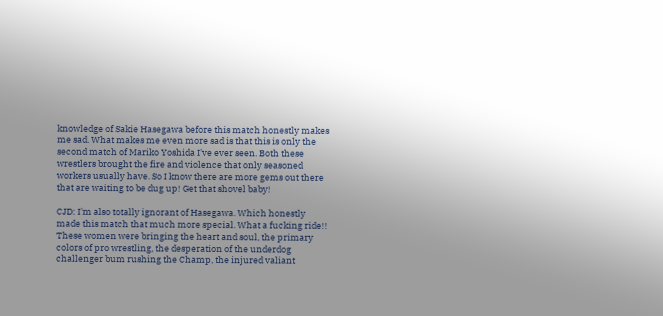knowledge of Sakie Hasegawa before this match honestly makes me sad. What makes me even more sad is that this is only the second match of Mariko Yoshida I've ever seen. Both these wrestlers brought the fire and violence that only seasoned workers usually have. So I know there are more gems out there that are waiting to be dug up! Get that shovel baby!

CJD: I'm also totally ignorant of Hasegawa. Which honestly made this match that much more special. What a fucking ride!! These women were bringing the heart and soul, the primary colors of pro wrestling, the desperation of the underdog challenger bum rushing the Champ, the injured valiant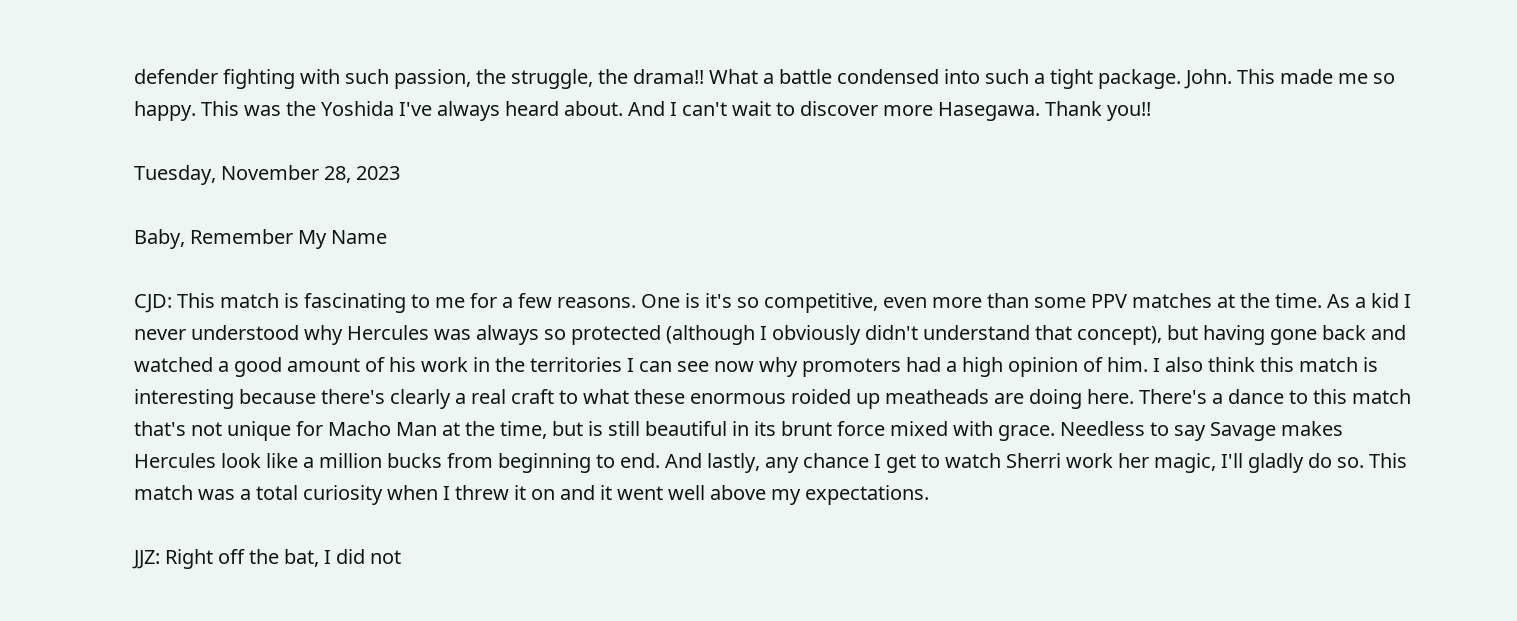defender fighting with such passion, the struggle, the drama!! What a battle condensed into such a tight package. John. This made me so happy. This was the Yoshida I've always heard about. And I can't wait to discover more Hasegawa. Thank you!!

Tuesday, November 28, 2023

Baby, Remember My Name

CJD: This match is fascinating to me for a few reasons. One is it's so competitive, even more than some PPV matches at the time. As a kid I never understood why Hercules was always so protected (although I obviously didn't understand that concept), but having gone back and watched a good amount of his work in the territories I can see now why promoters had a high opinion of him. I also think this match is interesting because there's clearly a real craft to what these enormous roided up meatheads are doing here. There's a dance to this match that's not unique for Macho Man at the time, but is still beautiful in its brunt force mixed with grace. Needless to say Savage makes Hercules look like a million bucks from beginning to end. And lastly, any chance I get to watch Sherri work her magic, I'll gladly do so. This match was a total curiosity when I threw it on and it went well above my expectations.

JJZ: Right off the bat, I did not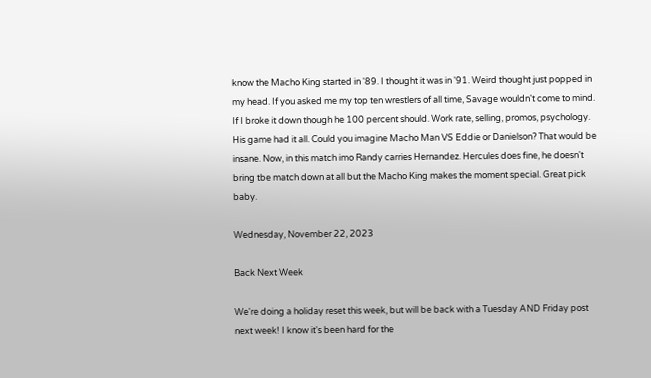know the Macho King started in '89. I thought it was in '91. Weird thought just popped in my head. If you asked me my top ten wrestlers of all time, Savage wouldn't come to mind. If I broke it down though he 100 percent should. Work rate, selling, promos, psychology. His game had it all. Could you imagine Macho Man VS Eddie or Danielson? That would be insane. Now, in this match imo Randy carries Hernandez. Hercules does fine, he doesn't bring tbe match down at all but the Macho King makes the moment special. Great pick baby.

Wednesday, November 22, 2023

Back Next Week

We're doing a holiday reset this week, but will be back with a Tuesday AND Friday post next week! I know it's been hard for the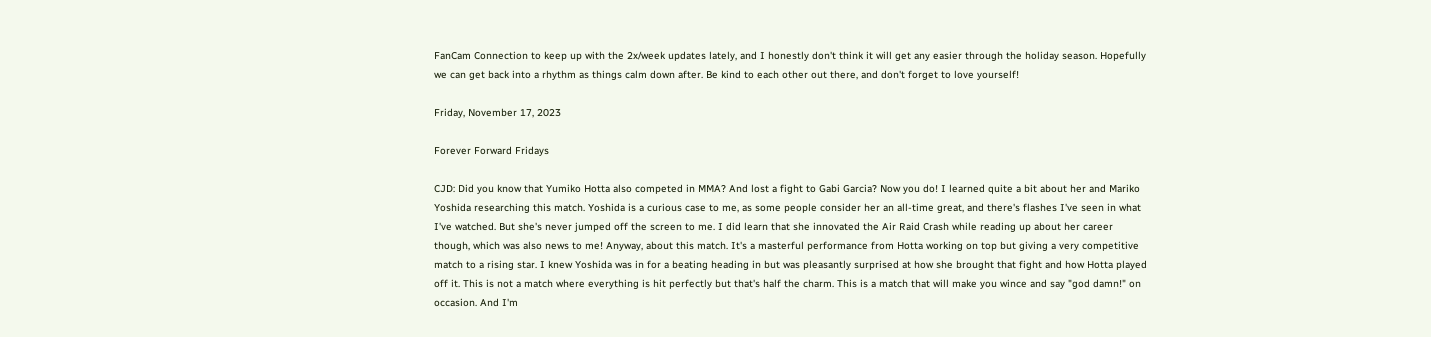FanCam Connection to keep up with the 2x/week updates lately, and I honestly don't think it will get any easier through the holiday season. Hopefully we can get back into a rhythm as things calm down after. Be kind to each other out there, and don't forget to love yourself!

Friday, November 17, 2023

Forever Forward Fridays

CJD: Did you know that Yumiko Hotta also competed in MMA? And lost a fight to Gabi Garcia? Now you do! I learned quite a bit about her and Mariko Yoshida researching this match. Yoshida is a curious case to me, as some people consider her an all-time great, and there's flashes I've seen in what I've watched. But she's never jumped off the screen to me. I did learn that she innovated the Air Raid Crash while reading up about her career though, which was also news to me! Anyway, about this match. It's a masterful performance from Hotta working on top but giving a very competitive match to a rising star. I knew Yoshida was in for a beating heading in but was pleasantly surprised at how she brought that fight and how Hotta played off it. This is not a match where everything is hit perfectly but that's half the charm. This is a match that will make you wince and say "god damn!" on occasion. And I'm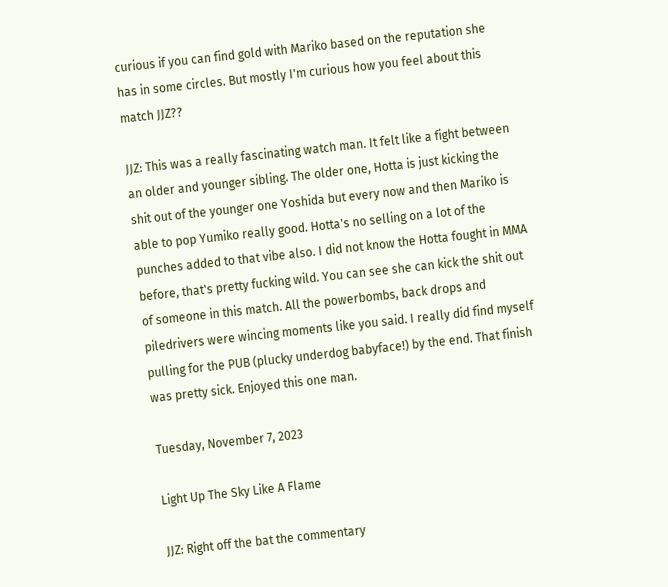curious if you can find gold with Mariko based on the reputation she has in some circles. But mostly I'm curious how you feel about this match JJZ??

JJZ: This was a really fascinating watch man. It felt like a fight between an older and younger sibling. The older one, Hotta is just kicking the shit out of the younger one Yoshida but every now and then Mariko is able to pop Yumiko really good. Hotta's no selling on a lot of the punches added to that vibe also. I did not know the Hotta fought in MMA before, that's pretty fucking wild. You can see she can kick the shit out of someone in this match. All the powerbombs, back drops and piledrivers were wincing moments like you said. I really did find myself pulling for the PUB (plucky underdog babyface!) by the end. That finish was pretty sick. Enjoyed this one man.

Tuesday, November 7, 2023

Light Up The Sky Like A Flame

JJZ: Right off the bat the commentary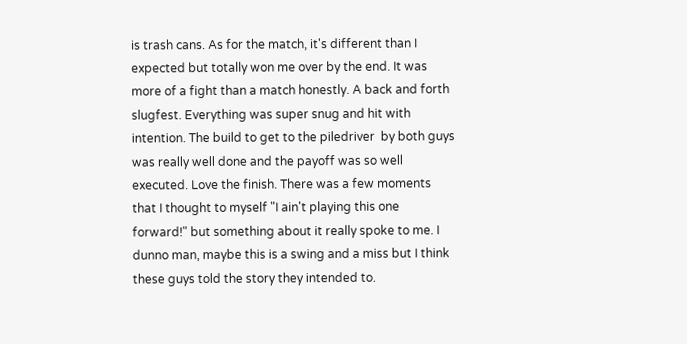is trash cans. As for the match, it's different than I expected but totally won me over by the end. It was more of a fight than a match honestly. A back and forth slugfest. Everything was super snug and hit with intention. The build to get to the piledriver  by both guys was really well done and the payoff was so well executed. Love the finish. There was a few moments that I thought to myself "I ain't playing this one forward!" but something about it really spoke to me. I dunno man, maybe this is a swing and a miss but I think these guys told the story they intended to.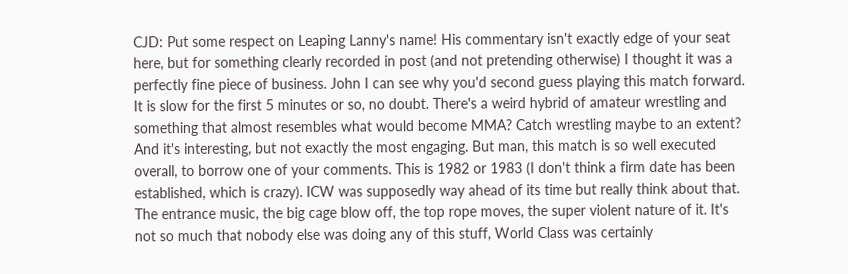CJD: Put some respect on Leaping Lanny's name! His commentary isn't exactly edge of your seat here, but for something clearly recorded in post (and not pretending otherwise) I thought it was a perfectly fine piece of business. John I can see why you'd second guess playing this match forward. It is slow for the first 5 minutes or so, no doubt. There's a weird hybrid of amateur wrestling and something that almost resembles what would become MMA? Catch wrestling maybe to an extent? And it's interesting, but not exactly the most engaging. But man, this match is so well executed overall, to borrow one of your comments. This is 1982 or 1983 (I don't think a firm date has been established, which is crazy). ICW was supposedly way ahead of its time but really think about that. The entrance music, the big cage blow off, the top rope moves, the super violent nature of it. It's not so much that nobody else was doing any of this stuff, World Class was certainly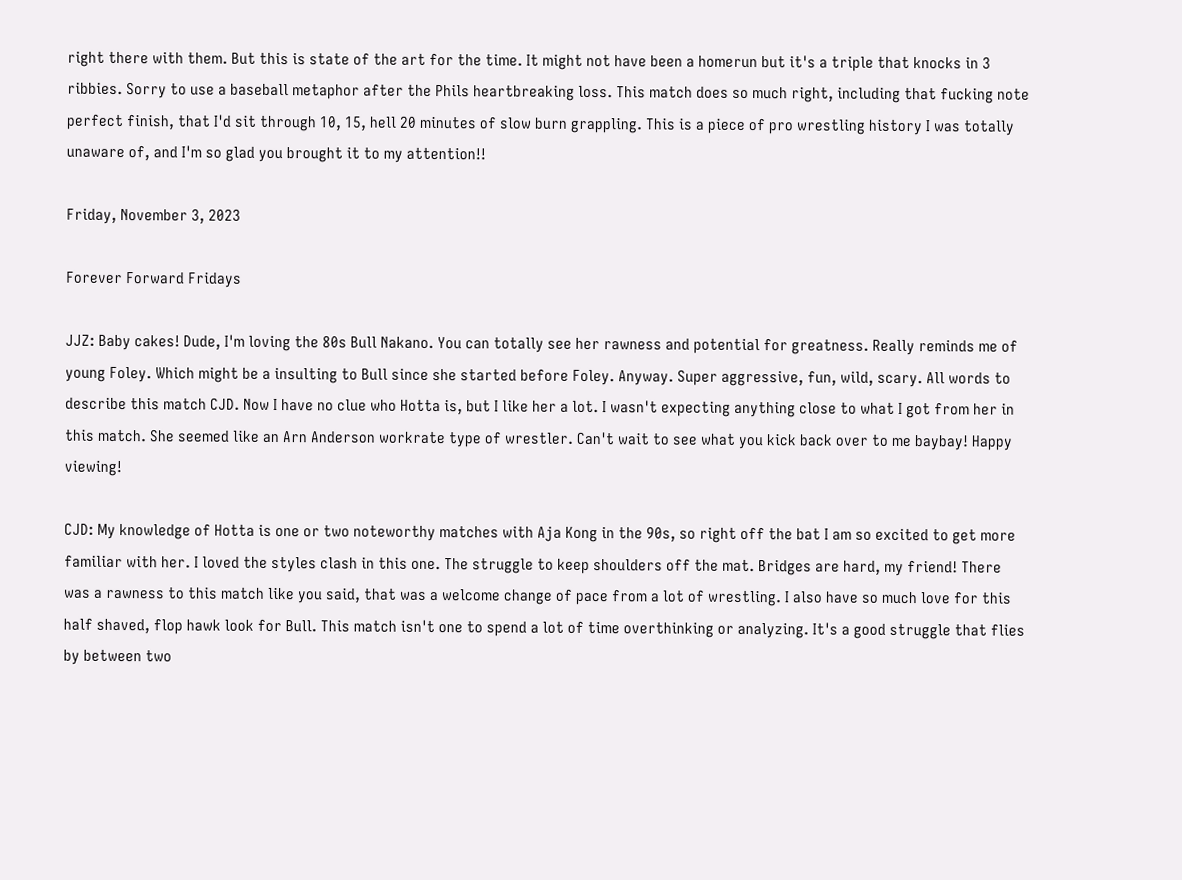right there with them. But this is state of the art for the time. It might not have been a homerun but it's a triple that knocks in 3 ribbies. Sorry to use a baseball metaphor after the Phils heartbreaking loss. This match does so much right, including that fucking note perfect finish, that I'd sit through 10, 15, hell 20 minutes of slow burn grappling. This is a piece of pro wrestling history I was totally unaware of, and I'm so glad you brought it to my attention!!

Friday, November 3, 2023

Forever Forward Fridays

JJZ: Baby cakes! Dude, I'm loving the 80s Bull Nakano. You can totally see her rawness and potential for greatness. Really reminds me of young Foley. Which might be a insulting to Bull since she started before Foley. Anyway. Super aggressive, fun, wild, scary. All words to describe this match CJD. Now I have no clue who Hotta is, but I like her a lot. I wasn't expecting anything close to what I got from her in this match. She seemed like an Arn Anderson workrate type of wrestler. Can't wait to see what you kick back over to me baybay! Happy viewing!

CJD: My knowledge of Hotta is one or two noteworthy matches with Aja Kong in the 90s, so right off the bat I am so excited to get more familiar with her. I loved the styles clash in this one. The struggle to keep shoulders off the mat. Bridges are hard, my friend! There was a rawness to this match like you said, that was a welcome change of pace from a lot of wrestling. I also have so much love for this half shaved, flop hawk look for Bull. This match isn't one to spend a lot of time overthinking or analyzing. It's a good struggle that flies by between two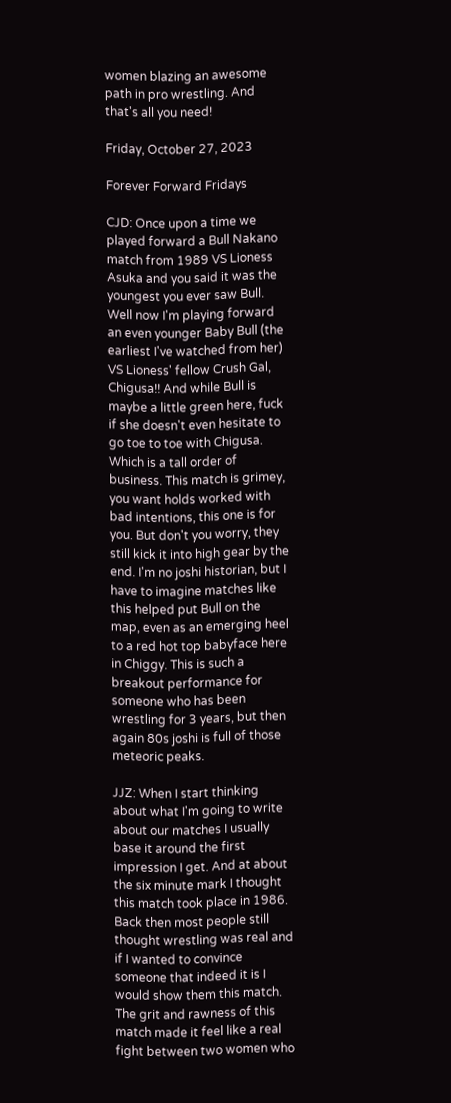women blazing an awesome path in pro wrestling. And that's all you need!

Friday, October 27, 2023

Forever Forward Fridays

CJD: Once upon a time we played forward a Bull Nakano match from 1989 VS Lioness Asuka and you said it was the youngest you ever saw Bull. Well now I'm playing forward an even younger Baby Bull (the earliest I've watched from her) VS Lioness' fellow Crush Gal, Chigusa!! And while Bull is maybe a little green here, fuck if she doesn't even hesitate to go toe to toe with Chigusa. Which is a tall order of business. This match is grimey, you want holds worked with bad intentions, this one is for you. But don't you worry, they still kick it into high gear by the end. I'm no joshi historian, but I have to imagine matches like this helped put Bull on the map, even as an emerging heel to a red hot top babyface here in Chiggy. This is such a breakout performance for someone who has been wrestling for 3 years, but then again 80s joshi is full of those meteoric peaks.

JJZ: When I start thinking about what I'm going to write about our matches I usually base it around the first impression I get. And at about the six minute mark I thought this match took place in 1986. Back then most people still thought wrestling was real and if I wanted to convince someone that indeed it is I would show them this match. The grit and rawness of this match made it feel like a real fight between two women who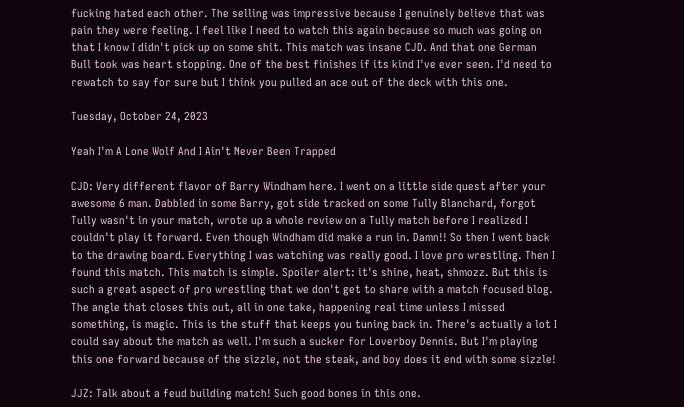fucking hated each other. The selling was impressive because I genuinely believe that was pain they were feeling. I feel like I need to watch this again because so much was going on that I know I didn't pick up on some shit. This match was insane CJD. And that one German Bull took was heart stopping. One of the best finishes if its kind I've ever seen. I'd need to rewatch to say for sure but I think you pulled an ace out of the deck with this one.

Tuesday, October 24, 2023

Yeah I'm A Lone Wolf And I Ain't Never Been Trapped

CJD: Very different flavor of Barry Windham here. I went on a little side quest after your awesome 6 man. Dabbled in some Barry, got side tracked on some Tully Blanchard, forgot Tully wasn't in your match, wrote up a whole review on a Tully match before I realized I couldn't play it forward. Even though Windham did make a run in. Damn!! So then I went back to the drawing board. Everything I was watching was really good. I love pro wrestling. Then I found this match. This match is simple. Spoiler alert: it's shine, heat, shmozz. But this is such a great aspect of pro wrestling that we don't get to share with a match focused blog. The angle that closes this out, all in one take, happening real time unless I missed something, is magic. This is the stuff that keeps you tuning back in. There's actually a lot I could say about the match as well. I'm such a sucker for Loverboy Dennis. But I'm playing this one forward because of the sizzle, not the steak, and boy does it end with some sizzle!

JJZ: Talk about a feud building match! Such good bones in this one.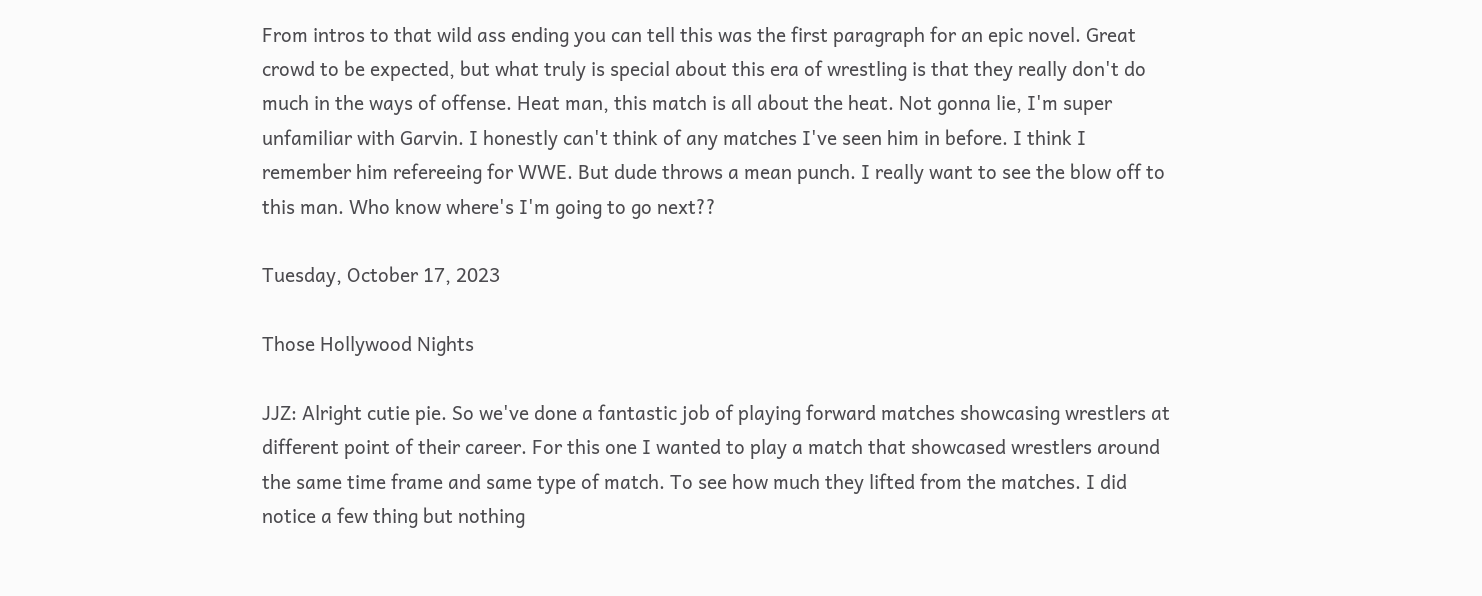From intros to that wild ass ending you can tell this was the first paragraph for an epic novel. Great crowd to be expected, but what truly is special about this era of wrestling is that they really don't do much in the ways of offense. Heat man, this match is all about the heat. Not gonna lie, I'm super unfamiliar with Garvin. I honestly can't think of any matches I've seen him in before. I think I remember him refereeing for WWE. But dude throws a mean punch. I really want to see the blow off to this man. Who know where's I'm going to go next??

Tuesday, October 17, 2023

Those Hollywood Nights

JJZ: Alright cutie pie. So we've done a fantastic job of playing forward matches showcasing wrestlers at different point of their career. For this one I wanted to play a match that showcased wrestlers around the same time frame and same type of match. To see how much they lifted from the matches. I did notice a few thing but nothing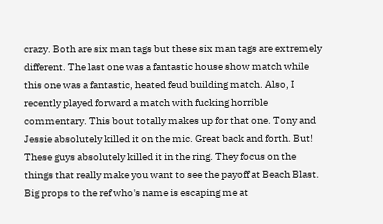crazy. Both are six man tags but these six man tags are extremely different. The last one was a fantastic house show match while this one was a fantastic, heated feud building match. Also, I recently played forward a match with fucking horrible commentary. This bout totally makes up for that one. Tony and Jessie absolutely killed it on the mic. Great back and forth. But! These guys absolutely killed it in the ring. They focus on the things that really make you want to see the payoff at Beach Blast. Big props to the ref who's name is escaping me at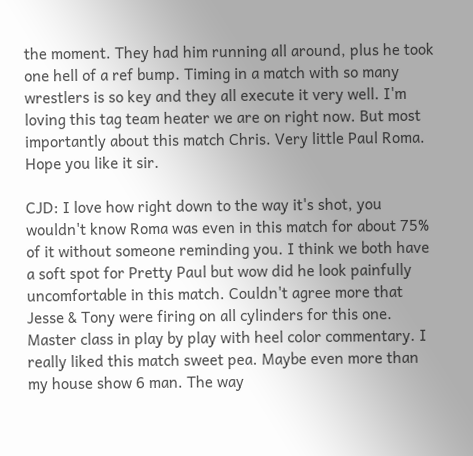the moment. They had him running all around, plus he took one hell of a ref bump. Timing in a match with so many wrestlers is so key and they all execute it very well. I'm loving this tag team heater we are on right now. But most importantly about this match Chris. Very little Paul Roma. Hope you like it sir.

CJD: I love how right down to the way it's shot, you wouldn't know Roma was even in this match for about 75% of it without someone reminding you. I think we both have a soft spot for Pretty Paul but wow did he look painfully uncomfortable in this match. Couldn't agree more that Jesse & Tony were firing on all cylinders for this one. Master class in play by play with heel color commentary. I really liked this match sweet pea. Maybe even more than my house show 6 man. The way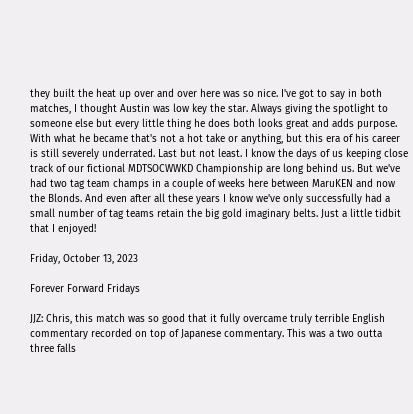they built the heat up over and over here was so nice. I've got to say in both matches, I thought Austin was low key the star. Always giving the spotlight to someone else but every little thing he does both looks great and adds purpose. With what he became that's not a hot take or anything, but this era of his career is still severely underrated. Last but not least. I know the days of us keeping close track of our fictional MDTSOCWWKD Championship are long behind us. But we've had two tag team champs in a couple of weeks here between MaruKEN and now the Blonds. And even after all these years I know we've only successfully had a small number of tag teams retain the big gold imaginary belts. Just a little tidbit that I enjoyed!

Friday, October 13, 2023

Forever Forward Fridays

JJZ: Chris, this match was so good that it fully overcame truly terrible English commentary recorded on top of Japanese commentary. This was a two outta three falls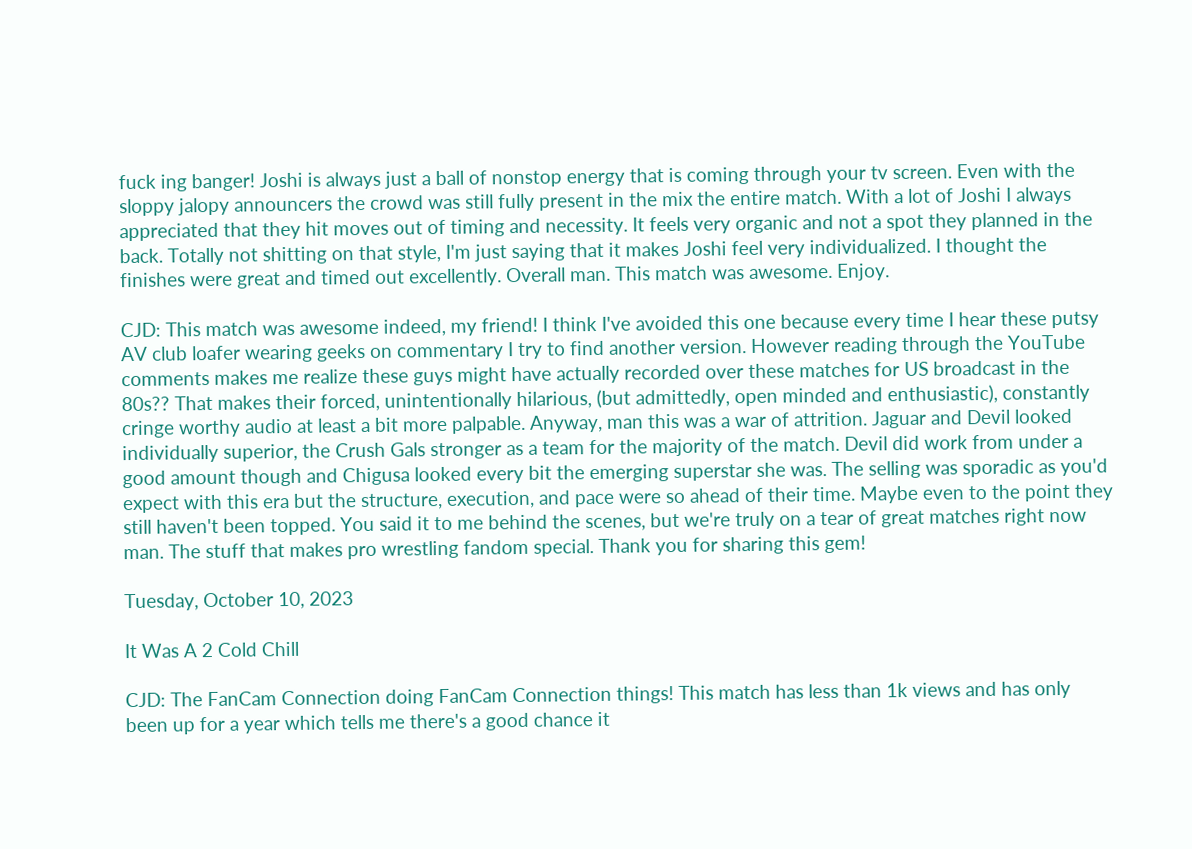fuck ing banger! Joshi is always just a ball of nonstop energy that is coming through your tv screen. Even with the sloppy jalopy announcers the crowd was still fully present in the mix the entire match. With a lot of Joshi I always appreciated that they hit moves out of timing and necessity. It feels very organic and not a spot they planned in the back. Totally not shitting on that style, I'm just saying that it makes Joshi feel very individualized. I thought the finishes were great and timed out excellently. Overall man. This match was awesome. Enjoy.

CJD: This match was awesome indeed, my friend! I think I've avoided this one because every time I hear these putsy AV club loafer wearing geeks on commentary I try to find another version. However reading through the YouTube comments makes me realize these guys might have actually recorded over these matches for US broadcast in the 80s?? That makes their forced, unintentionally hilarious, (but admittedly, open minded and enthusiastic), constantly cringe worthy audio at least a bit more palpable. Anyway, man this was a war of attrition. Jaguar and Devil looked individually superior, the Crush Gals stronger as a team for the majority of the match. Devil did work from under a good amount though and Chigusa looked every bit the emerging superstar she was. The selling was sporadic as you'd expect with this era but the structure, execution, and pace were so ahead of their time. Maybe even to the point they still haven't been topped. You said it to me behind the scenes, but we're truly on a tear of great matches right now man. The stuff that makes pro wrestling fandom special. Thank you for sharing this gem!

Tuesday, October 10, 2023

It Was A 2 Cold Chill

CJD: The FanCam Connection doing FanCam Connection things! This match has less than 1k views and has only been up for a year which tells me there's a good chance it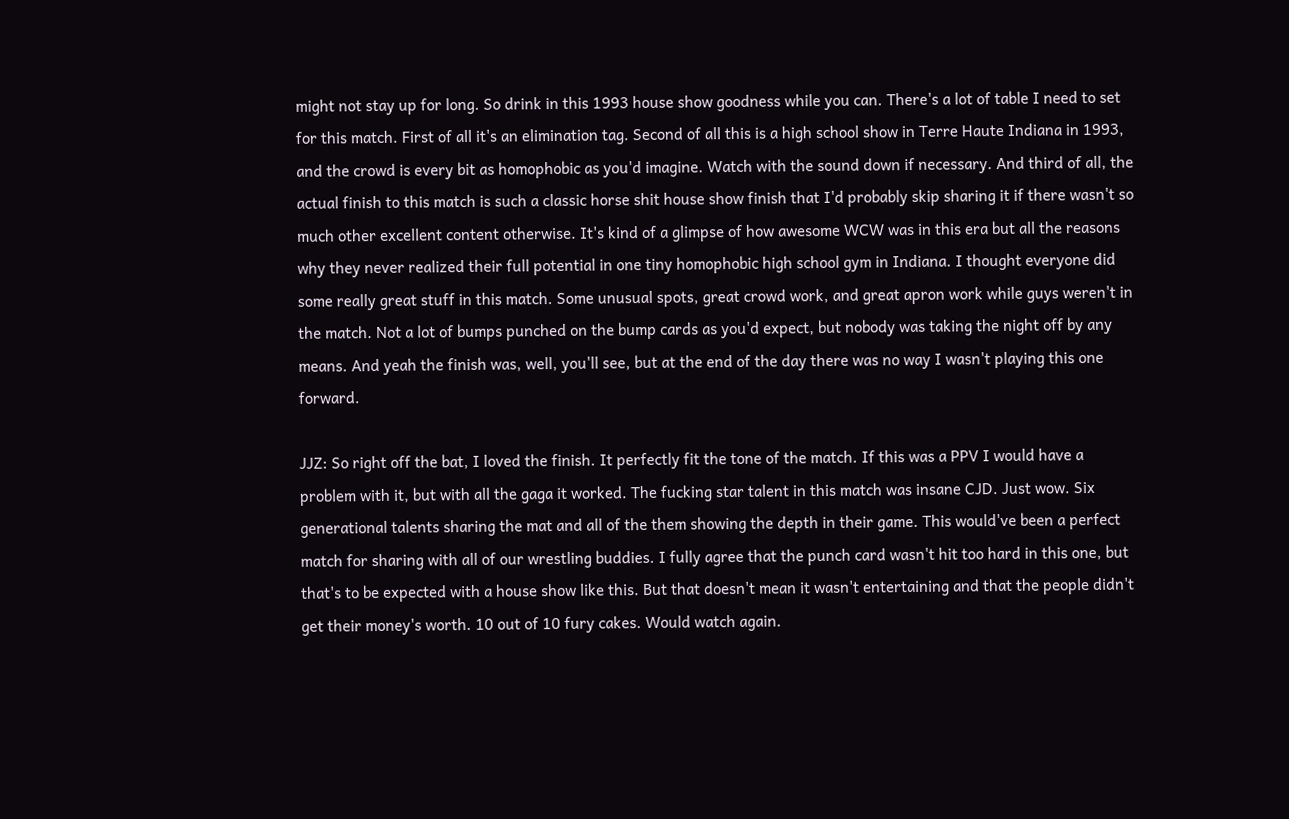might not stay up for long. So drink in this 1993 house show goodness while you can. There's a lot of table I need to set for this match. First of all it's an elimination tag. Second of all this is a high school show in Terre Haute Indiana in 1993, and the crowd is every bit as homophobic as you'd imagine. Watch with the sound down if necessary. And third of all, the actual finish to this match is such a classic horse shit house show finish that I'd probably skip sharing it if there wasn't so much other excellent content otherwise. It's kind of a glimpse of how awesome WCW was in this era but all the reasons why they never realized their full potential in one tiny homophobic high school gym in Indiana. I thought everyone did some really great stuff in this match. Some unusual spots, great crowd work, and great apron work while guys weren't in the match. Not a lot of bumps punched on the bump cards as you'd expect, but nobody was taking the night off by any means. And yeah the finish was, well, you'll see, but at the end of the day there was no way I wasn't playing this one forward.

JJZ: So right off the bat, I loved the finish. It perfectly fit the tone of the match. If this was a PPV I would have a problem with it, but with all the gaga it worked. The fucking star talent in this match was insane CJD. Just wow. Six generational talents sharing the mat and all of the them showing the depth in their game. This would've been a perfect match for sharing with all of our wrestling buddies. I fully agree that the punch card wasn't hit too hard in this one, but that's to be expected with a house show like this. But that doesn't mean it wasn't entertaining and that the people didn't get their money's worth. 10 out of 10 fury cakes. Would watch again.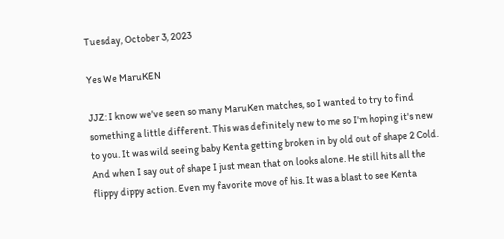Tuesday, October 3, 2023

Yes We MaruKEN

JJZ: I know we've seen so many MaruKen matches, so I wanted to try to find something a little different. This was definitely new to me so I'm hoping it's new to you. It was wild seeing baby Kenta getting broken in by old out of shape 2 Cold. And when I say out of shape I just mean that on looks alone. He still hits all the flippy dippy action. Even my favorite move of his. It was a blast to see Kenta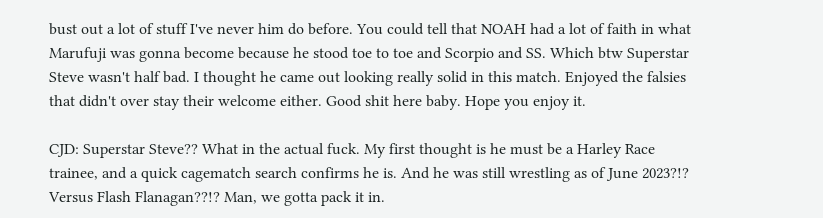bust out a lot of stuff I've never him do before. You could tell that NOAH had a lot of faith in what Marufuji was gonna become because he stood toe to toe and Scorpio and SS. Which btw Superstar Steve wasn't half bad. I thought he came out looking really solid in this match. Enjoyed the falsies that didn't over stay their welcome either. Good shit here baby. Hope you enjoy it.

CJD: Superstar Steve?? What in the actual fuck. My first thought is he must be a Harley Race trainee, and a quick cagematch search confirms he is. And he was still wrestling as of June 2023?!? Versus Flash Flanagan??!? Man, we gotta pack it in.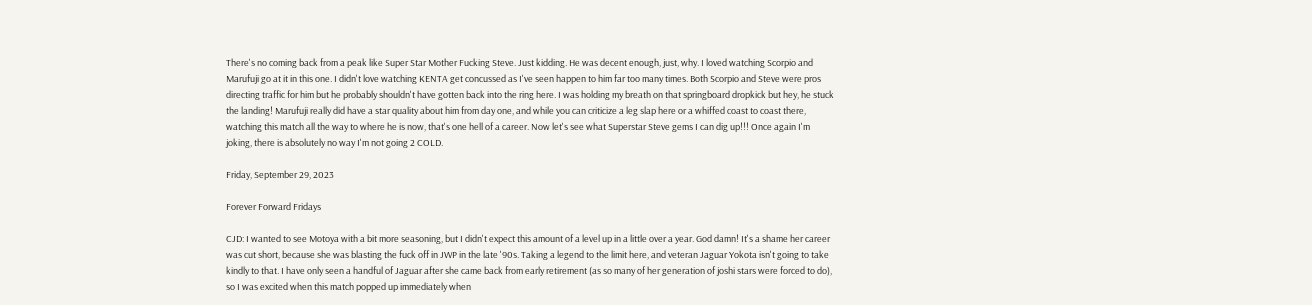There's no coming back from a peak like Super Star Mother Fucking Steve. Just kidding. He was decent enough, just, why. I loved watching Scorpio and Marufuji go at it in this one. I didn't love watching KENTA get concussed as I've seen happen to him far too many times. Both Scorpio and Steve were pros directing traffic for him but he probably shouldn't have gotten back into the ring here. I was holding my breath on that springboard dropkick but hey, he stuck the landing! Marufuji really did have a star quality about him from day one, and while you can criticize a leg slap here or a whiffed coast to coast there, watching this match all the way to where he is now, that's one hell of a career. Now let's see what Superstar Steve gems I can dig up!!! Once again I'm joking, there is absolutely no way I'm not going 2 COLD.

Friday, September 29, 2023

Forever Forward Fridays

CJD: I wanted to see Motoya with a bit more seasoning, but I didn't expect this amount of a level up in a little over a year. God damn! It's a shame her career was cut short, because she was blasting the fuck off in JWP in the late '90s. Taking a legend to the limit here, and veteran Jaguar Yokota isn't going to take kindly to that. I have only seen a handful of Jaguar after she came back from early retirement (as so many of her generation of joshi stars were forced to do), so I was excited when this match popped up immediately when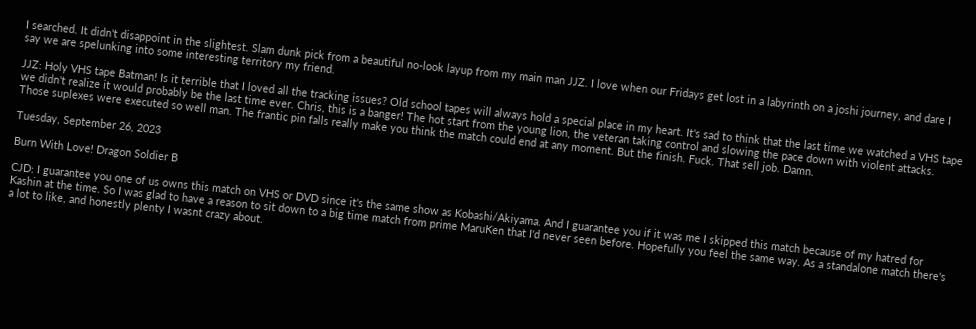I searched. It didn't disappoint in the slightest. Slam dunk pick from a beautiful no-look layup from my main man JJZ. I love when our Fridays get lost in a labyrinth on a joshi journey, and dare I say we are spelunking into some interesting territory my friend.

JJZ: Holy VHS tape Batman! Is it terrible that I loved all the tracking issues? Old school tapes will always hold a special place in my heart. It's sad to think that the last time we watched a VHS tape we didn't realize it would probably be the last time ever. Chris, this is a banger! The hot start from the young lion, the veteran taking control and slowing the pace down with violent attacks. Those suplexes were executed so well man. The frantic pin falls really make you think the match could end at any moment. But the finish. Fuck. That sell job. Damn.

Tuesday, September 26, 2023

Burn With Love! Dragon Soldier B

CJD: I guarantee you one of us owns this match on VHS or DVD since it's the same show as Kobashi/Akiyama. And I guarantee you if it was me I skipped this match because of my hatred for Kashin at the time. So I was glad to have a reason to sit down to a big time match from prime MaruKen that I'd never seen before. Hopefully you feel the same way. As a standalone match there's a lot to like, and honestly plenty I wasnt crazy about.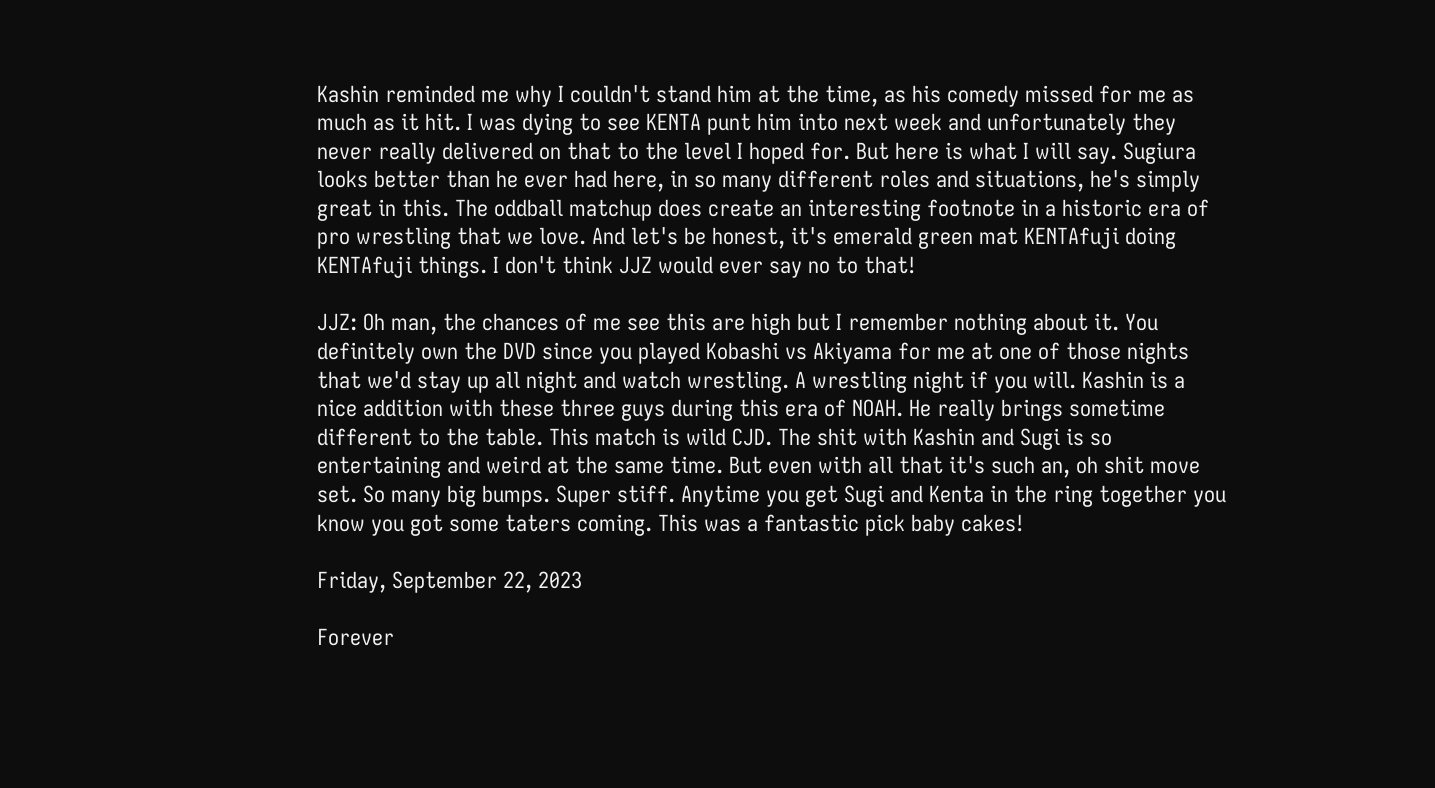Kashin reminded me why I couldn't stand him at the time, as his comedy missed for me as much as it hit. I was dying to see KENTA punt him into next week and unfortunately they never really delivered on that to the level I hoped for. But here is what I will say. Sugiura looks better than he ever had here, in so many different roles and situations, he's simply great in this. The oddball matchup does create an interesting footnote in a historic era of pro wrestling that we love. And let's be honest, it's emerald green mat KENTAfuji doing KENTAfuji things. I don't think JJZ would ever say no to that!

JJZ: Oh man, the chances of me see this are high but I remember nothing about it. You definitely own the DVD since you played Kobashi vs Akiyama for me at one of those nights that we'd stay up all night and watch wrestling. A wrestling night if you will. Kashin is a nice addition with these three guys during this era of NOAH. He really brings sometime different to the table. This match is wild CJD. The shit with Kashin and Sugi is so entertaining and weird at the same time. But even with all that it's such an, oh shit move set. So many big bumps. Super stiff. Anytime you get Sugi and Kenta in the ring together you know you got some taters coming. This was a fantastic pick baby cakes!

Friday, September 22, 2023

Forever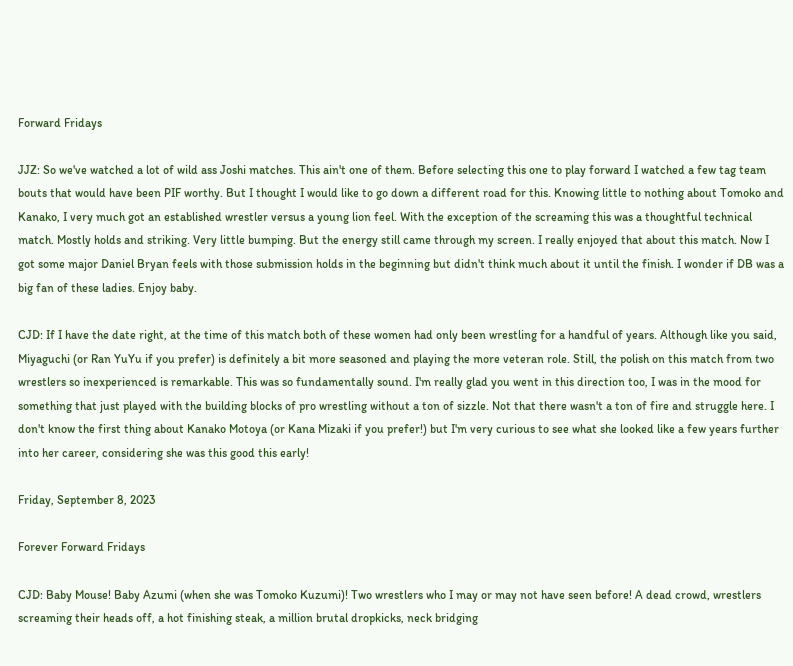Forward Fridays

JJZ: So we've watched a lot of wild ass Joshi matches. This ain't one of them. Before selecting this one to play forward I watched a few tag team bouts that would have been PIF worthy. But I thought I would like to go down a different road for this. Knowing little to nothing about Tomoko and Kanako, I very much got an established wrestler versus a young lion feel. With the exception of the screaming this was a thoughtful technical match. Mostly holds and striking. Very little bumping. But the energy still came through my screen. I really enjoyed that about this match. Now I got some major Daniel Bryan feels with those submission holds in the beginning but didn't think much about it until the finish. I wonder if DB was a big fan of these ladies. Enjoy baby.

CJD: If I have the date right, at the time of this match both of these women had only been wrestling for a handful of years. Although like you said, Miyaguchi (or Ran YuYu if you prefer) is definitely a bit more seasoned and playing the more veteran role. Still, the polish on this match from two wrestlers so inexperienced is remarkable. This was so fundamentally sound. I'm really glad you went in this direction too, I was in the mood for something that just played with the building blocks of pro wrestling without a ton of sizzle. Not that there wasn't a ton of fire and struggle here. I don't know the first thing about Kanako Motoya (or Kana Mizaki if you prefer!) but I'm very curious to see what she looked like a few years further into her career, considering she was this good this early!

Friday, September 8, 2023

Forever Forward Fridays

CJD: Baby Mouse! Baby Azumi (when she was Tomoko Kuzumi)! Two wrestlers who I may or may not have seen before! A dead crowd, wrestlers screaming their heads off, a hot finishing steak, a million brutal dropkicks, neck bridging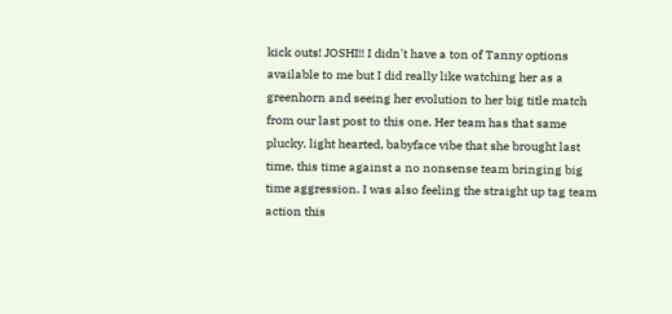kick outs! JOSHI!! I didn't have a ton of Tanny options available to me but I did really like watching her as a greenhorn and seeing her evolution to her big title match from our last post to this one. Her team has that same plucky, light hearted, babyface vibe that she brought last time, this time against a no nonsense team bringing big time aggression. I was also feeling the straight up tag team action this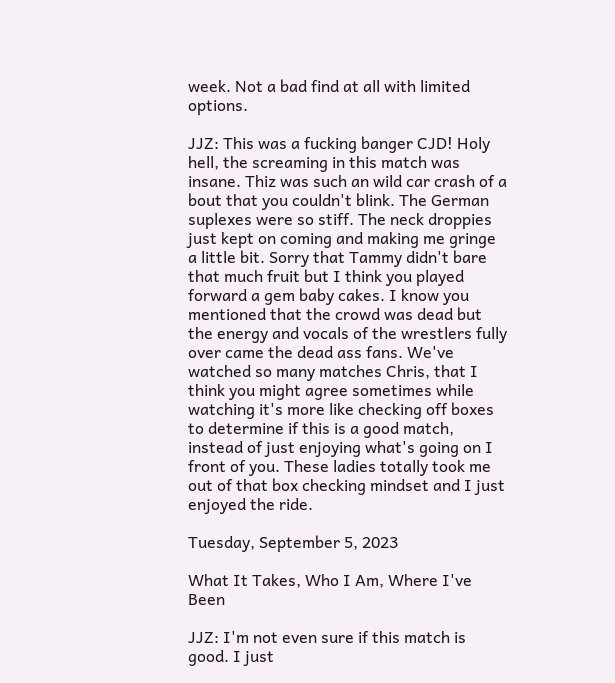week. Not a bad find at all with limited options.

JJZ: This was a fucking banger CJD! Holy hell, the screaming in this match was insane. Thiz was such an wild car crash of a bout that you couldn't blink. The German suplexes were so stiff. The neck droppies just kept on coming and making me gringe a little bit. Sorry that Tammy didn't bare that much fruit but I think you played forward a gem baby cakes. I know you mentioned that the crowd was dead but the energy and vocals of the wrestlers fully over came the dead ass fans. We've watched so many matches Chris, that I think you might agree sometimes while watching it's more like checking off boxes to determine if this is a good match, instead of just enjoying what's going on I front of you. These ladies totally took me out of that box checking mindset and I just enjoyed the ride.

Tuesday, September 5, 2023

What It Takes, Who I Am, Where I've Been

JJZ: I'm not even sure if this match is good. I just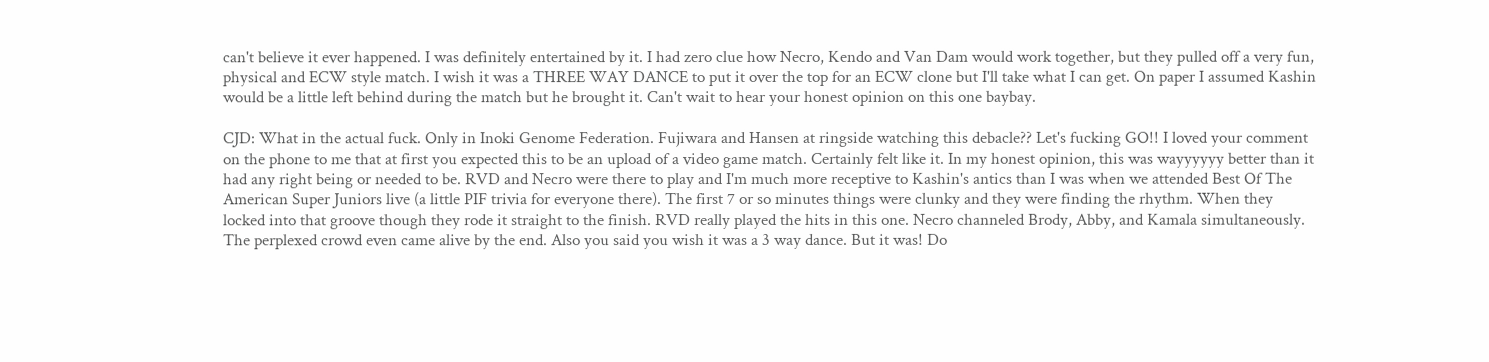can't believe it ever happened. I was definitely entertained by it. I had zero clue how Necro, Kendo and Van Dam would work together, but they pulled off a very fun, physical and ECW style match. I wish it was a THREE WAY DANCE to put it over the top for an ECW clone but I'll take what I can get. On paper I assumed Kashin would be a little left behind during the match but he brought it. Can't wait to hear your honest opinion on this one baybay.

CJD: What in the actual fuck. Only in Inoki Genome Federation. Fujiwara and Hansen at ringside watching this debacle?? Let's fucking GO!! I loved your comment on the phone to me that at first you expected this to be an upload of a video game match. Certainly felt like it. In my honest opinion, this was wayyyyyy better than it had any right being or needed to be. RVD and Necro were there to play and I'm much more receptive to Kashin's antics than I was when we attended Best Of The American Super Juniors live (a little PIF trivia for everyone there). The first 7 or so minutes things were clunky and they were finding the rhythm. When they locked into that groove though they rode it straight to the finish. RVD really played the hits in this one. Necro channeled Brody, Abby, and Kamala simultaneously. The perplexed crowd even came alive by the end. Also you said you wish it was a 3 way dance. But it was! Do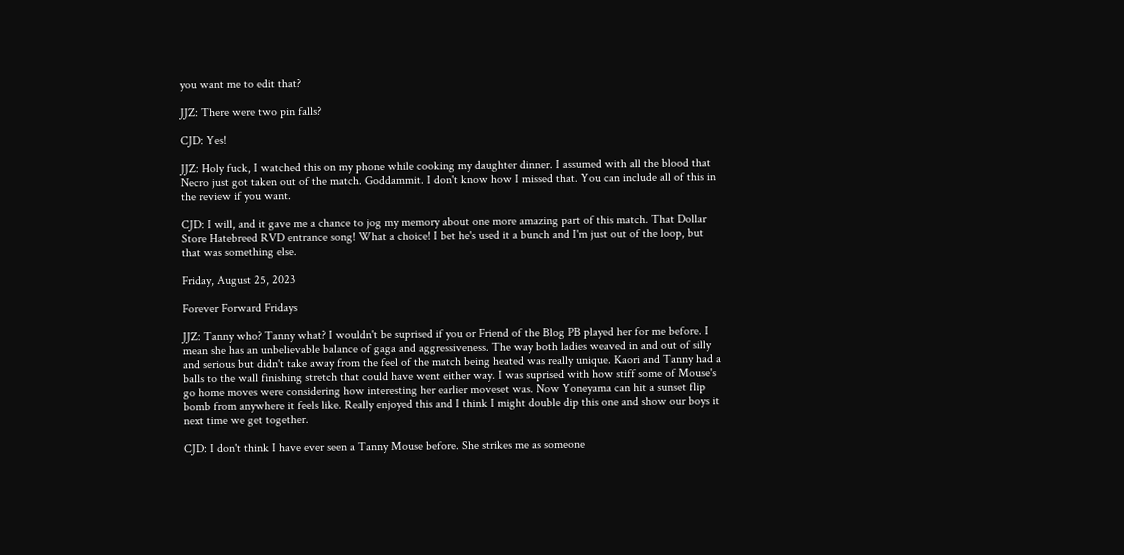you want me to edit that?

JJZ: There were two pin falls?

CJD: Yes!

JJZ: Holy fuck, I watched this on my phone while cooking my daughter dinner. I assumed with all the blood that Necro just got taken out of the match. Goddammit. I don't know how I missed that. You can include all of this in the review if you want.

CJD: I will, and it gave me a chance to jog my memory about one more amazing part of this match. That Dollar Store Hatebreed RVD entrance song! What a choice! I bet he's used it a bunch and I'm just out of the loop, but that was something else.

Friday, August 25, 2023

Forever Forward Fridays

JJZ: Tanny who? Tanny what? I wouldn't be suprised if you or Friend of the Blog PB played her for me before. I mean she has an unbelievable balance of gaga and aggressiveness. The way both ladies weaved in and out of silly and serious but didn't take away from the feel of the match being heated was really unique. Kaori and Tanny had a balls to the wall finishing stretch that could have went either way. I was suprised with how stiff some of Mouse's go home moves were considering how interesting her earlier moveset was. Now Yoneyama can hit a sunset flip bomb from anywhere it feels like. Really enjoyed this and I think I might double dip this one and show our boys it next time we get together.

CJD: I don't think I have ever seen a Tanny Mouse before. She strikes me as someone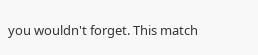you wouldn't forget. This match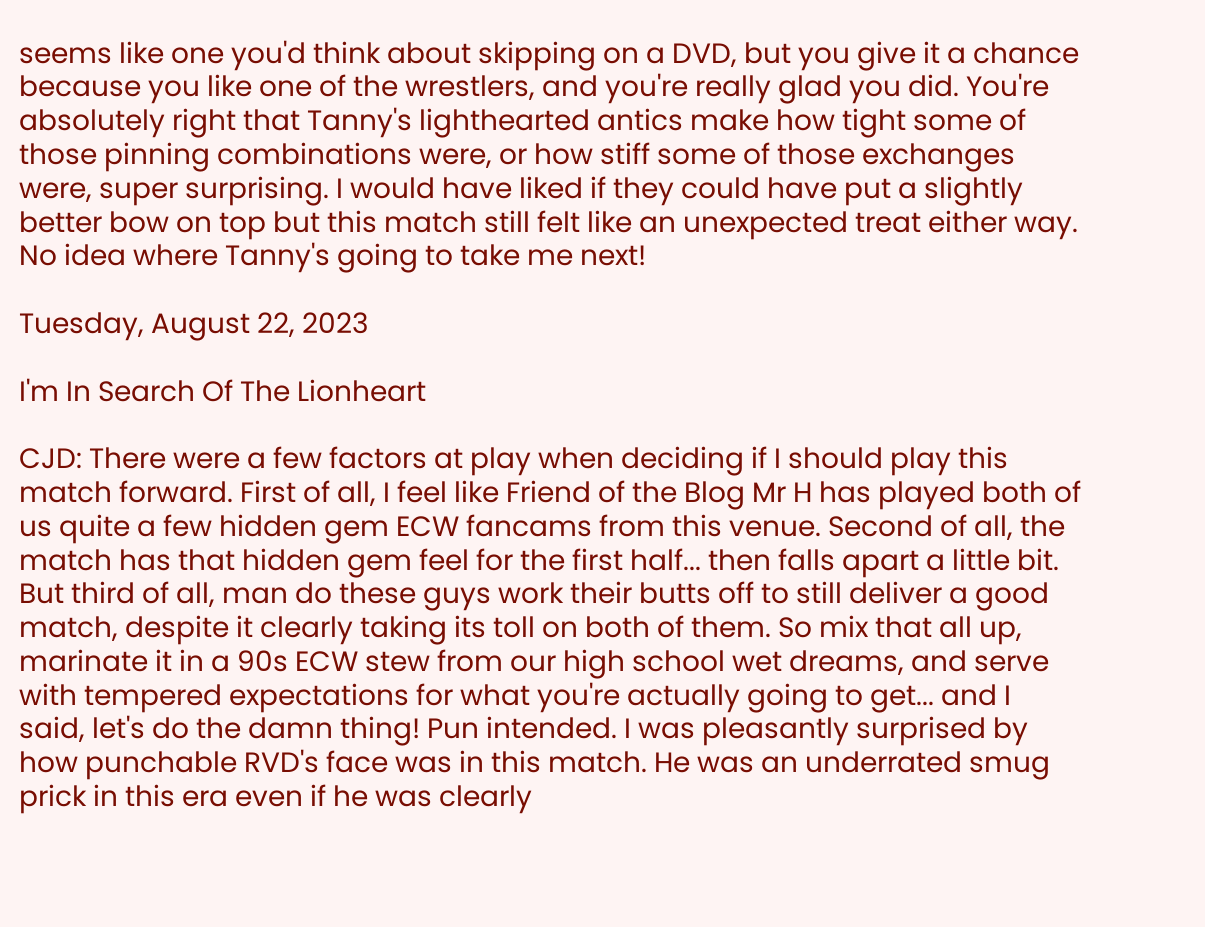seems like one you'd think about skipping on a DVD, but you give it a chance because you like one of the wrestlers, and you're really glad you did. You're absolutely right that Tanny's lighthearted antics make how tight some of those pinning combinations were, or how stiff some of those exchanges were, super surprising. I would have liked if they could have put a slightly better bow on top but this match still felt like an unexpected treat either way. No idea where Tanny's going to take me next!

Tuesday, August 22, 2023

I'm In Search Of The Lionheart

CJD: There were a few factors at play when deciding if I should play this match forward. First of all, I feel like Friend of the Blog Mr H has played both of us quite a few hidden gem ECW fancams from this venue. Second of all, the match has that hidden gem feel for the first half... then falls apart a little bit. But third of all, man do these guys work their butts off to still deliver a good match, despite it clearly taking its toll on both of them. So mix that all up, marinate it in a 90s ECW stew from our high school wet dreams, and serve with tempered expectations for what you're actually going to get... and I said, let's do the damn thing! Pun intended. I was pleasantly surprised by how punchable RVD's face was in this match. He was an underrated smug prick in this era even if he was clearly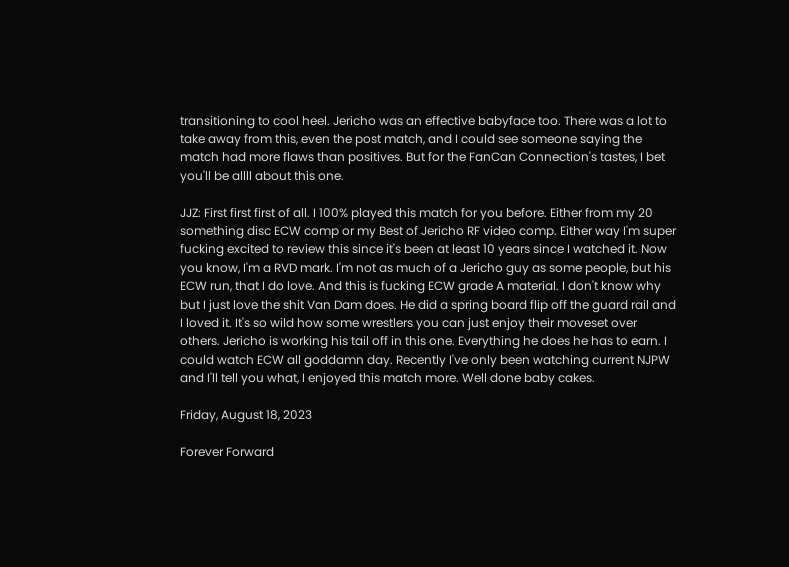transitioning to cool heel. Jericho was an effective babyface too. There was a lot to take away from this, even the post match, and I could see someone saying the match had more flaws than positives. But for the FanCan Connection's tastes, I bet you'll be allll about this one.

JJZ: First first first of all. I 100% played this match for you before. Either from my 20 something disc ECW comp or my Best of Jericho RF video comp. Either way I'm super fucking excited to review this since it's been at least 10 years since I watched it. Now you know, I'm a RVD mark. I'm not as much of a Jericho guy as some people, but his ECW run, that I do love. And this is fucking ECW grade A material. I don't know why but I just love the shit Van Dam does. He did a spring board flip off the guard rail and I loved it. It's so wild how some wrestlers you can just enjoy their moveset over others. Jericho is working his tail off in this one. Everything he does he has to earn. I could watch ECW all goddamn day. Recently I've only been watching current NJPW and I'll tell you what, I enjoyed this match more. Well done baby cakes.

Friday, August 18, 2023

Forever Forward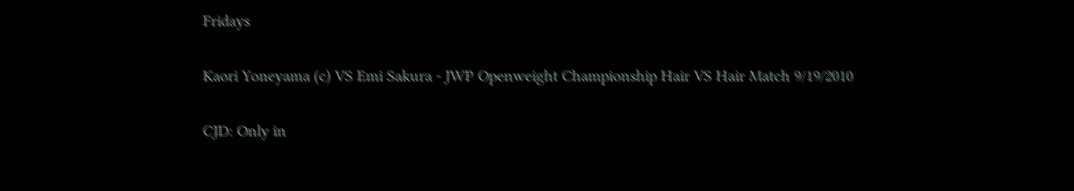Fridays

Kaori Yoneyama (c) VS Emi Sakura - JWP Openweight Championship Hair VS Hair Match 9/19/2010

CJD: Only in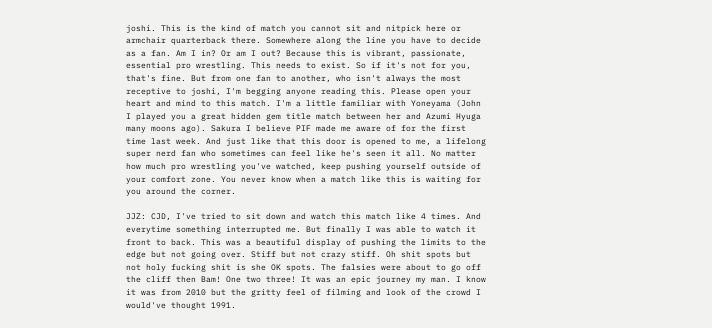joshi. This is the kind of match you cannot sit and nitpick here or armchair quarterback there. Somewhere along the line you have to decide as a fan. Am I in? Or am I out? Because this is vibrant, passionate, essential pro wrestling. This needs to exist. So if it's not for you, that's fine. But from one fan to another, who isn't always the most receptive to joshi, I'm begging anyone reading this. Please open your heart and mind to this match. I'm a little familiar with Yoneyama (John I played you a great hidden gem title match between her and Azumi Hyuga many moons ago). Sakura I believe PIF made me aware of for the first time last week. And just like that this door is opened to me, a lifelong super nerd fan who sometimes can feel like he's seen it all. No matter how much pro wrestling you've watched, keep pushing yourself outside of your comfort zone. You never know when a match like this is waiting for you around the corner.

JJZ: CJD, I've tried to sit down and watch this match like 4 times. And everytime something interrupted me. But finally I was able to watch it front to back. This was a beautiful display of pushing the limits to the edge but not going over. Stiff but not crazy stiff. Oh shit spots but not holy fucking shit is she OK spots. The falsies were about to go off the cliff then Bam! One two three! It was an epic journey my man. I know it was from 2010 but the gritty feel of filming and look of the crowd I would've thought 1991.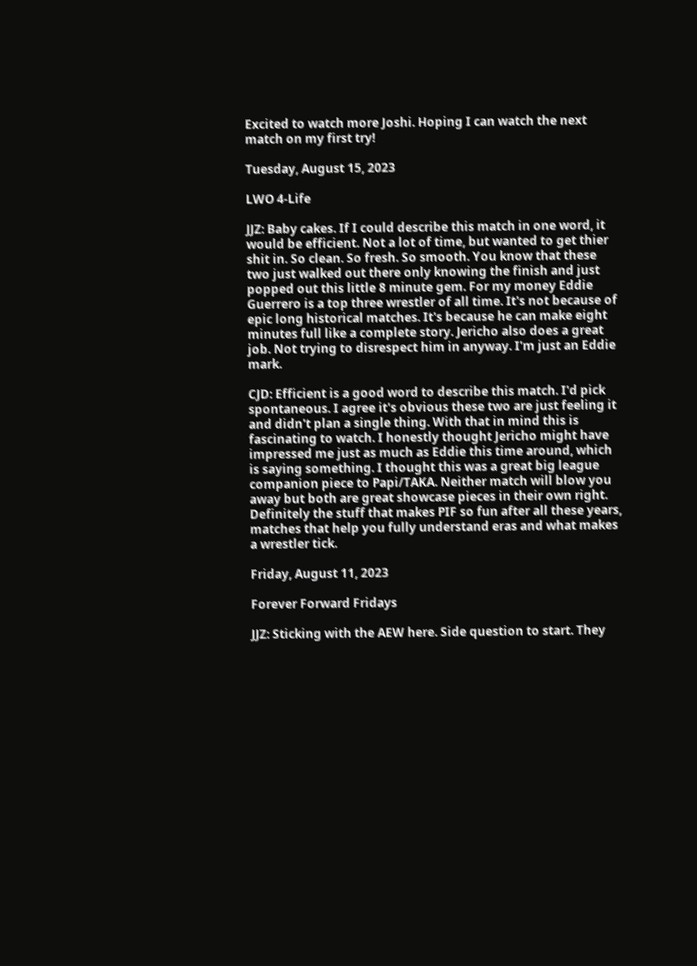Excited to watch more Joshi. Hoping I can watch the next match on my first try!

Tuesday, August 15, 2023

LWO 4-Life

JJZ: Baby cakes. If I could describe this match in one word, it would be efficient. Not a lot of time, but wanted to get thier shit in. So clean. So fresh. So smooth. You know that these two just walked out there only knowing the finish and just popped out this little 8 minute gem. For my money Eddie Guerrero is a top three wrestler of all time. It's not because of epic long historical matches. It's because he can make eight minutes full like a complete story. Jericho also does a great job. Not trying to disrespect him in anyway. I'm just an Eddie mark.

CJD: Efficient is a good word to describe this match. I'd pick spontaneous. I agree it's obvious these two are just feeling it and didn't plan a single thing. With that in mind this is fascinating to watch. I honestly thought Jericho might have impressed me just as much as Eddie this time around, which is saying something. I thought this was a great big league companion piece to Papi/TAKA. Neither match will blow you away but both are great showcase pieces in their own right. Definitely the stuff that makes PIF so fun after all these years, matches that help you fully understand eras and what makes a wrestler tick.

Friday, August 11, 2023

Forever Forward Fridays

JJZ: Sticking with the AEW here. Side question to start. They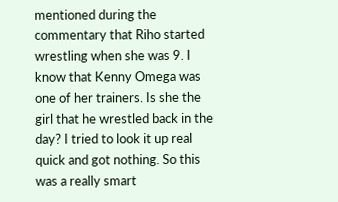mentioned during the commentary that Riho started wrestling when she was 9. I know that Kenny Omega was one of her trainers. Is she the girl that he wrestled back in the day? I tried to look it up real quick and got nothing. So this was a really smart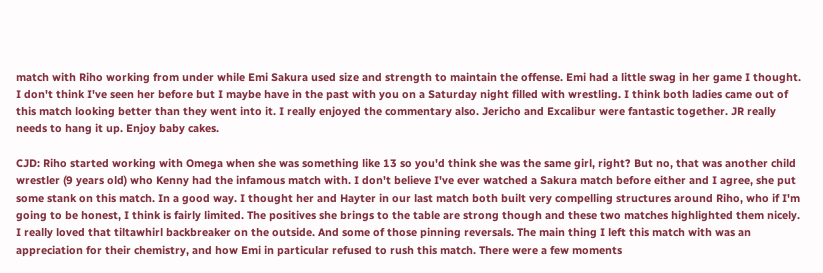match with Riho working from under while Emi Sakura used size and strength to maintain the offense. Emi had a little swag in her game I thought. I don't think I've seen her before but I maybe have in the past with you on a Saturday night filled with wrestling. I think both ladies came out of this match looking better than they went into it. I really enjoyed the commentary also. Jericho and Excalibur were fantastic together. JR really needs to hang it up. Enjoy baby cakes.

CJD: Riho started working with Omega when she was something like 13 so you'd think she was the same girl, right? But no, that was another child wrestler (9 years old) who Kenny had the infamous match with. I don't believe I've ever watched a Sakura match before either and I agree, she put some stank on this match. In a good way. I thought her and Hayter in our last match both built very compelling structures around Riho, who if I'm going to be honest, I think is fairly limited. The positives she brings to the table are strong though and these two matches highlighted them nicely. I really loved that tiltawhirl backbreaker on the outside. And some of those pinning reversals. The main thing I left this match with was an appreciation for their chemistry, and how Emi in particular refused to rush this match. There were a few moments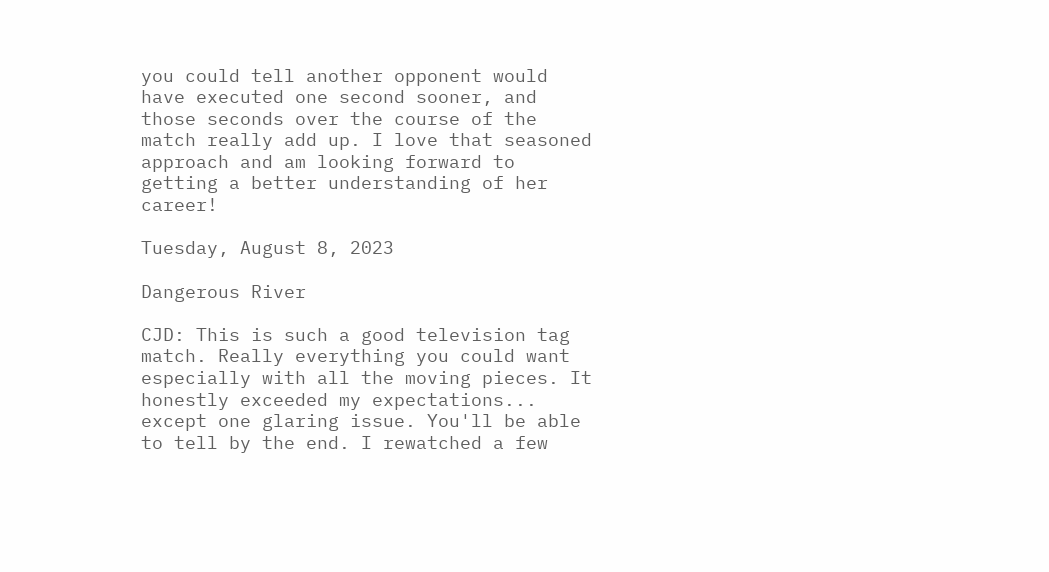you could tell another opponent would have executed one second sooner, and those seconds over the course of the match really add up. I love that seasoned approach and am looking forward to getting a better understanding of her career!

Tuesday, August 8, 2023

Dangerous River

CJD: This is such a good television tag match. Really everything you could want especially with all the moving pieces. It honestly exceeded my expectations... except one glaring issue. You'll be able to tell by the end. I rewatched a few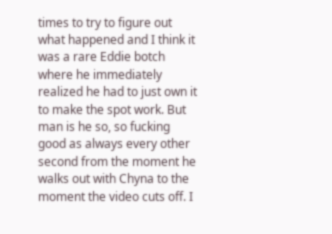times to try to figure out what happened and I think it was a rare Eddie botch where he immediately realized he had to just own it to make the spot work. But man is he so, so fucking good as always every other second from the moment he walks out with Chyna to the moment the video cuts off. I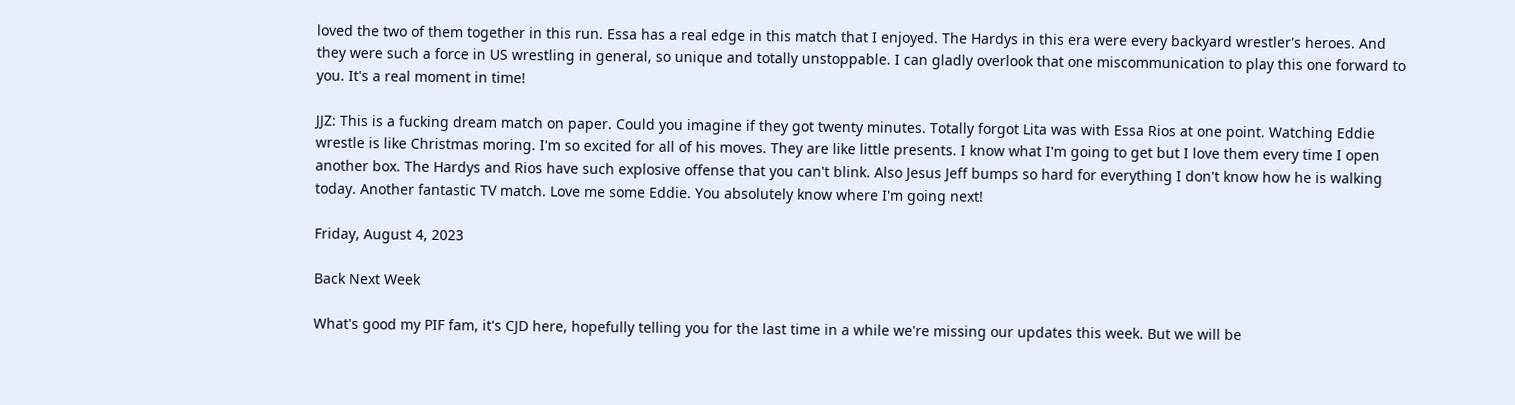loved the two of them together in this run. Essa has a real edge in this match that I enjoyed. The Hardys in this era were every backyard wrestler's heroes. And they were such a force in US wrestling in general, so unique and totally unstoppable. I can gladly overlook that one miscommunication to play this one forward to you. It's a real moment in time!

JJZ: This is a fucking dream match on paper. Could you imagine if they got twenty minutes. Totally forgot Lita was with Essa Rios at one point. Watching Eddie wrestle is like Christmas moring. I'm so excited for all of his moves. They are like little presents. I know what I'm going to get but I love them every time I open another box. The Hardys and Rios have such explosive offense that you can't blink. Also Jesus Jeff bumps so hard for everything I don't know how he is walking today. Another fantastic TV match. Love me some Eddie. You absolutely know where I'm going next!

Friday, August 4, 2023

Back Next Week

What's good my PIF fam, it's CJD here, hopefully telling you for the last time in a while we're missing our updates this week. But we will be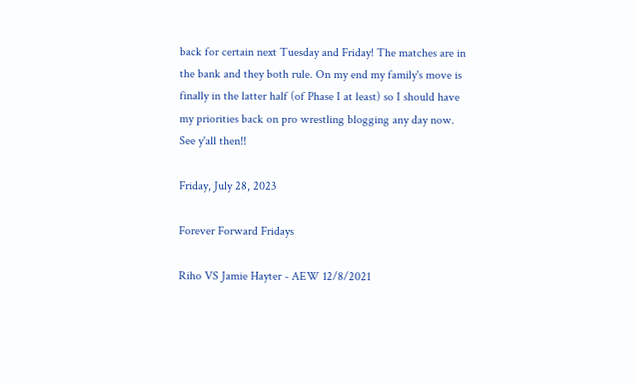back for certain next Tuesday and Friday! The matches are in the bank and they both rule. On my end my family's move is finally in the latter half (of Phase I at least) so I should have my priorities back on pro wrestling blogging any day now. See y'all then!!

Friday, July 28, 2023

Forever Forward Fridays

Riho VS Jamie Hayter - AEW 12/8/2021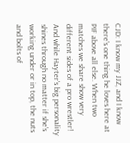CJD: I know my JJZ, and I know there's one thing he loves here at PIF above all else. When two matches we share show very different sides of a pro wrestler! And while Hayter's big personality shines through no matter if she's working under or in top, the nuts and bolts of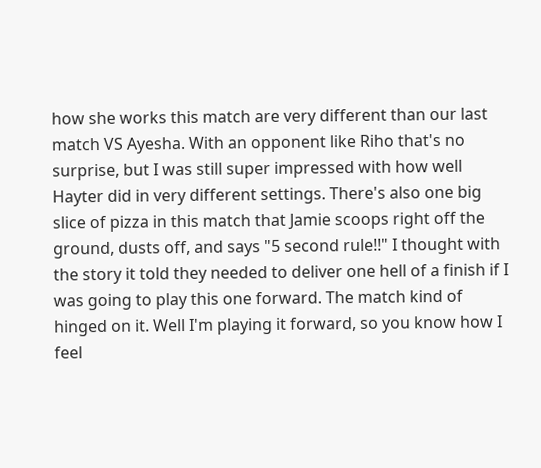how she works this match are very different than our last match VS Ayesha. With an opponent like Riho that's no surprise, but I was still super impressed with how well Hayter did in very different settings. There's also one big slice of pizza in this match that Jamie scoops right off the ground, dusts off, and says "5 second rule!!" I thought with the story it told they needed to deliver one hell of a finish if I was going to play this one forward. The match kind of hinged on it. Well I'm playing it forward, so you know how I feel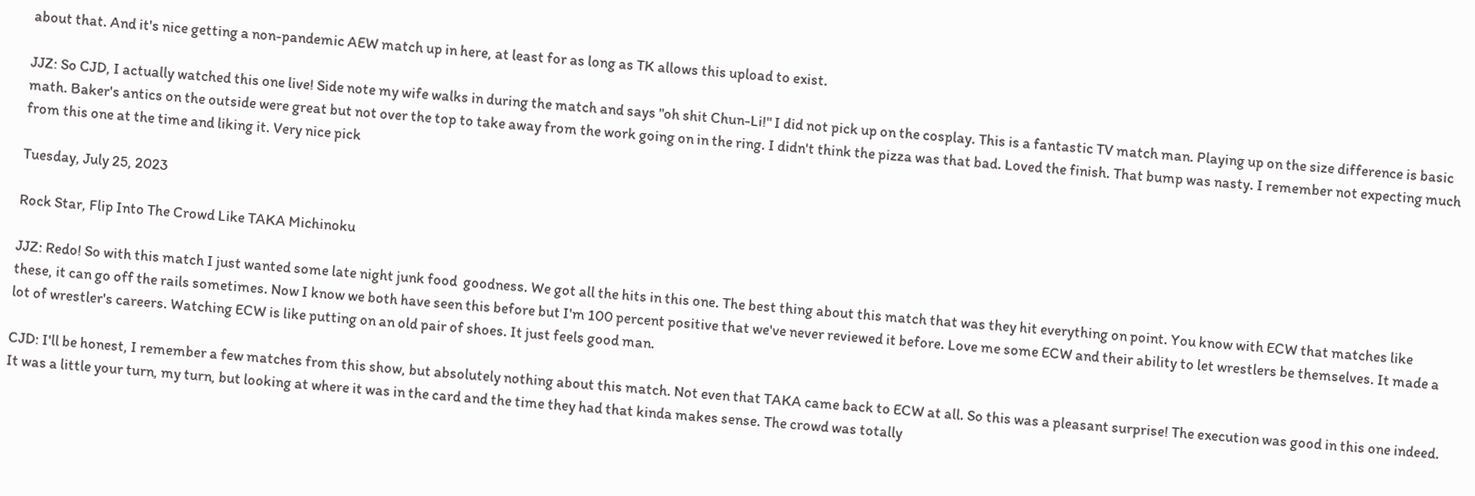about that. And it's nice getting a non-pandemic AEW match up in here, at least for as long as TK allows this upload to exist.

JJZ: So CJD, I actually watched this one live! Side note my wife walks in during the match and says "oh shit Chun-Li!" I did not pick up on the cosplay. This is a fantastic TV match man. Playing up on the size difference is basic math. Baker's antics on the outside were great but not over the top to take away from the work going on in the ring. I didn't think the pizza was that bad. Loved the finish. That bump was nasty. I remember not expecting much from this one at the time and liking it. Very nice pick

Tuesday, July 25, 2023

Rock Star, Flip Into The Crowd Like TAKA Michinoku

JJZ: Redo! So with this match I just wanted some late night junk food  goodness. We got all the hits in this one. The best thing about this match that was they hit everything on point. You know with ECW that matches like these, it can go off the rails sometimes. Now I know we both have seen this before but I'm 100 percent positive that we've never reviewed it before. Love me some ECW and their ability to let wrestlers be themselves. It made a lot of wrestler's careers. Watching ECW is like putting on an old pair of shoes. It just feels good man.

CJD: I'll be honest, I remember a few matches from this show, but absolutely nothing about this match. Not even that TAKA came back to ECW at all. So this was a pleasant surprise! The execution was good in this one indeed. It was a little your turn, my turn, but looking at where it was in the card and the time they had that kinda makes sense. The crowd was totally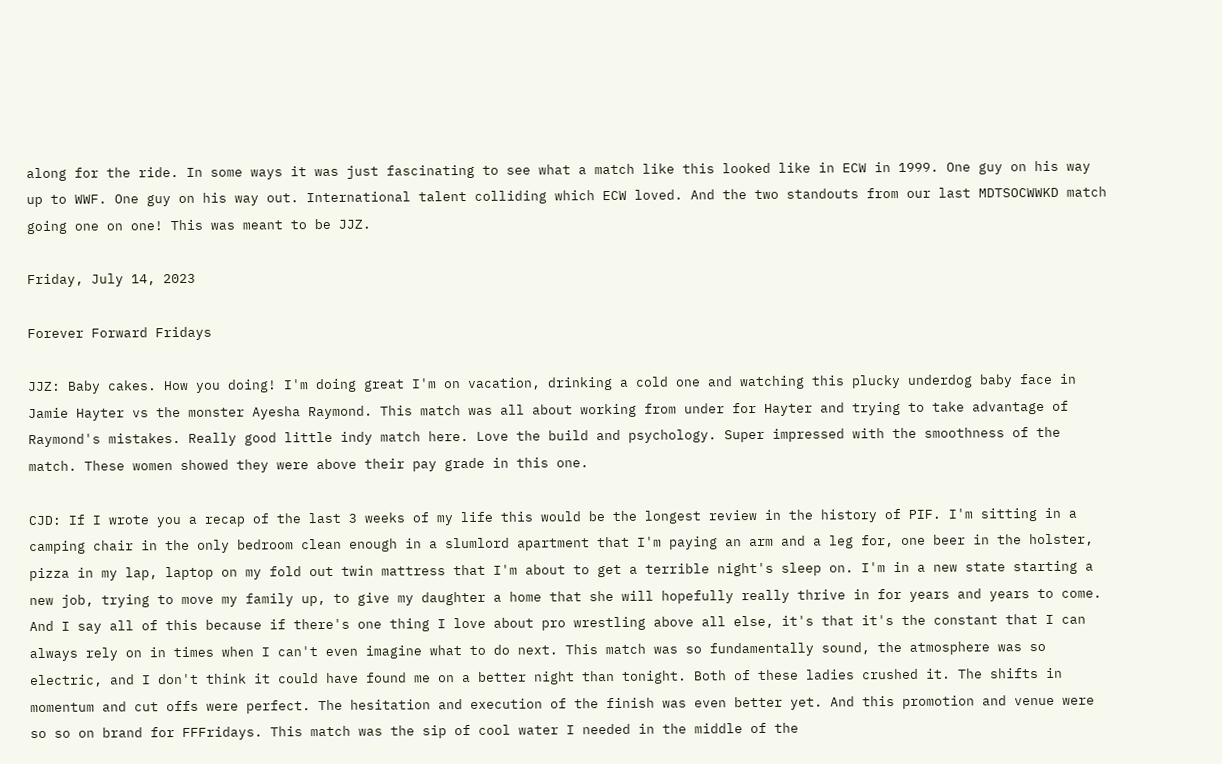along for the ride. In some ways it was just fascinating to see what a match like this looked like in ECW in 1999. One guy on his way up to WWF. One guy on his way out. International talent colliding which ECW loved. And the two standouts from our last MDTSOCWWKD match going one on one! This was meant to be JJZ.

Friday, July 14, 2023

Forever Forward Fridays

JJZ: Baby cakes. How you doing! I'm doing great I'm on vacation, drinking a cold one and watching this plucky underdog baby face in Jamie Hayter vs the monster Ayesha Raymond. This match was all about working from under for Hayter and trying to take advantage of Raymond's mistakes. Really good little indy match here. Love the build and psychology. Super impressed with the smoothness of the match. These women showed they were above their pay grade in this one.

CJD: If I wrote you a recap of the last 3 weeks of my life this would be the longest review in the history of PIF. I'm sitting in a camping chair in the only bedroom clean enough in a slumlord apartment that I'm paying an arm and a leg for, one beer in the holster, pizza in my lap, laptop on my fold out twin mattress that I'm about to get a terrible night's sleep on. I'm in a new state starting a new job, trying to move my family up, to give my daughter a home that she will hopefully really thrive in for years and years to come. And I say all of this because if there's one thing I love about pro wrestling above all else, it's that it's the constant that I can always rely on in times when I can't even imagine what to do next. This match was so fundamentally sound, the atmosphere was so electric, and I don't think it could have found me on a better night than tonight. Both of these ladies crushed it. The shifts in momentum and cut offs were perfect. The hesitation and execution of the finish was even better yet. And this promotion and venue were so so on brand for FFFridays. This match was the sip of cool water I needed in the middle of the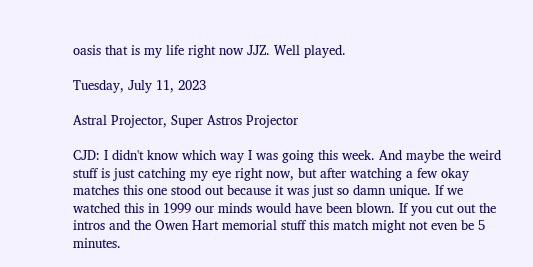oasis that is my life right now JJZ. Well played.

Tuesday, July 11, 2023

Astral Projector, Super Astros Projector

CJD: I didn't know which way I was going this week. And maybe the weird stuff is just catching my eye right now, but after watching a few okay matches this one stood out because it was just so damn unique. If we watched this in 1999 our minds would have been blown. If you cut out the intros and the Owen Hart memorial stuff this match might not even be 5 minutes.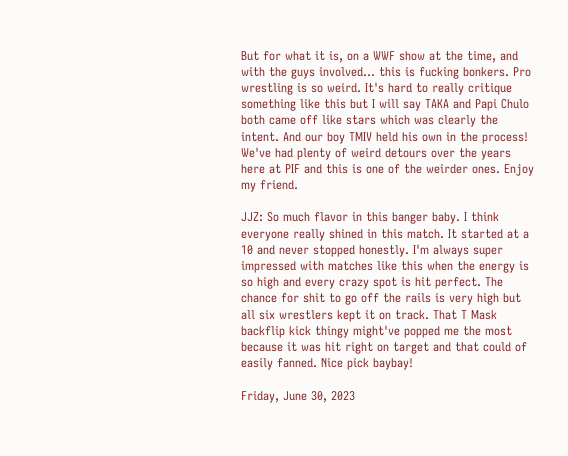But for what it is, on a WWF show at the time, and with the guys involved... this is fucking bonkers. Pro wrestling is so weird. It's hard to really critique something like this but I will say TAKA and Papi Chulo both came off like stars which was clearly the intent. And our boy TMIV held his own in the process! We've had plenty of weird detours over the years here at PIF and this is one of the weirder ones. Enjoy my friend.

JJZ: So much flavor in this banger baby. I think everyone really shined in this match. It started at a 10 and never stopped honestly. I'm always super impressed with matches like this when the energy is so high and every crazy spot is hit perfect. The chance for shit to go off the rails is very high but all six wrestlers kept it on track. That T Mask backflip kick thingy might've popped me the most because it was hit right on target and that could of easily fanned. Nice pick baybay!

Friday, June 30, 2023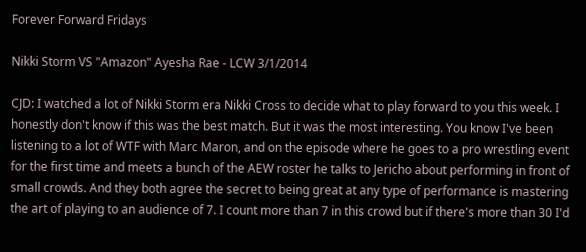Forever Forward Fridays

Nikki Storm VS "Amazon" Ayesha Rae - LCW 3/1/2014

CJD: I watched a lot of Nikki Storm era Nikki Cross to decide what to play forward to you this week. I honestly don't know if this was the best match. But it was the most interesting. You know I've been listening to a lot of WTF with Marc Maron, and on the episode where he goes to a pro wrestling event for the first time and meets a bunch of the AEW roster he talks to Jericho about performing in front of small crowds. And they both agree the secret to being great at any type of performance is mastering the art of playing to an audience of 7. I count more than 7 in this crowd but if there's more than 30 I'd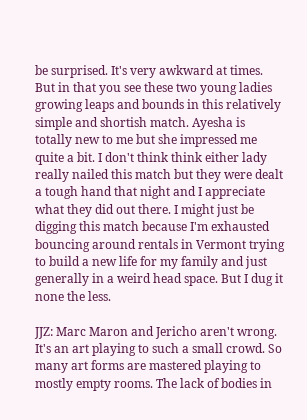be surprised. It's very awkward at times. But in that you see these two young ladies growing leaps and bounds in this relatively simple and shortish match. Ayesha is totally new to me but she impressed me quite a bit. I don't think think either lady really nailed this match but they were dealt a tough hand that night and I appreciate what they did out there. I might just be digging this match because I'm exhausted bouncing around rentals in Vermont trying to build a new life for my family and just generally in a weird head space. But I dug it none the less.

JJZ: Marc Maron and Jericho aren't wrong. It's an art playing to such a small crowd. So many art forms are mastered playing to mostly empty rooms. The lack of bodies in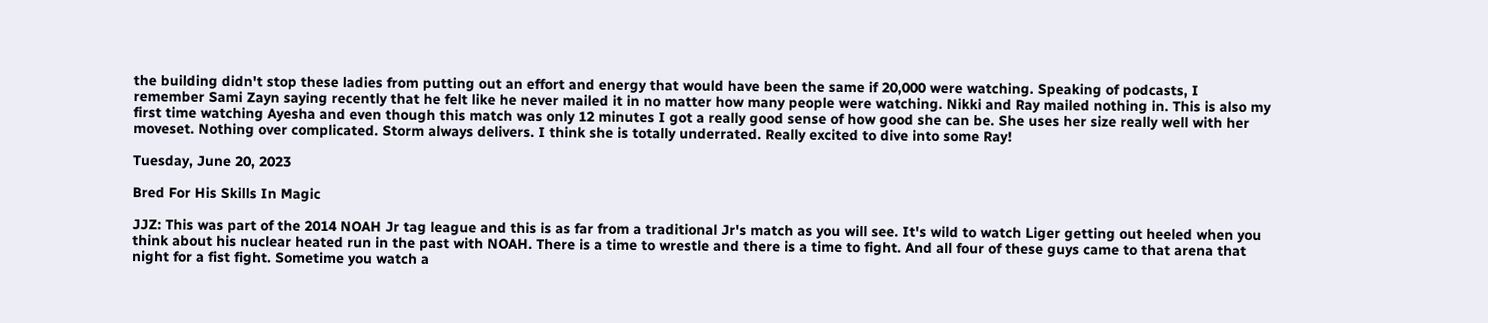the building didn't stop these ladies from putting out an effort and energy that would have been the same if 20,000 were watching. Speaking of podcasts, I remember Sami Zayn saying recently that he felt like he never mailed it in no matter how many people were watching. Nikki and Ray mailed nothing in. This is also my first time watching Ayesha and even though this match was only 12 minutes I got a really good sense of how good she can be. She uses her size really well with her moveset. Nothing over complicated. Storm always delivers. I think she is totally underrated. Really excited to dive into some Ray!

Tuesday, June 20, 2023

Bred For His Skills In Magic

JJZ: This was part of the 2014 NOAH Jr tag league and this is as far from a traditional Jr's match as you will see. It's wild to watch Liger getting out heeled when you think about his nuclear heated run in the past with NOAH. There is a time to wrestle and there is a time to fight. And all four of these guys came to that arena that night for a fist fight. Sometime you watch a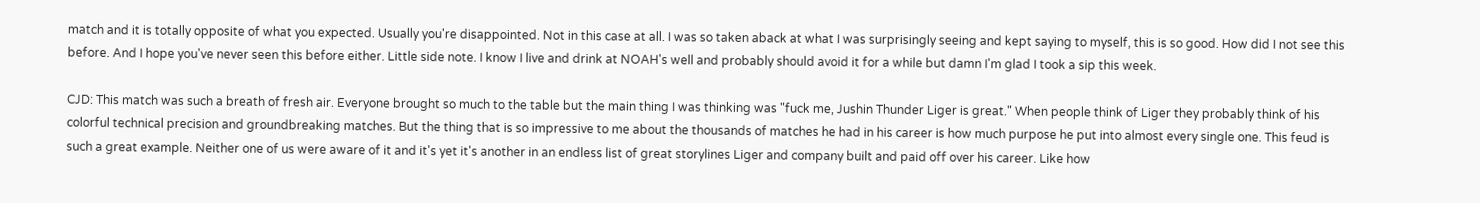match and it is totally opposite of what you expected. Usually you're disappointed. Not in this case at all. I was so taken aback at what I was surprisingly seeing and kept saying to myself, this is so good. How did I not see this before. And I hope you've never seen this before either. Little side note. I know I live and drink at NOAH's well and probably should avoid it for a while but damn I'm glad I took a sip this week.

CJD: This match was such a breath of fresh air. Everyone brought so much to the table but the main thing I was thinking was "fuck me, Jushin Thunder Liger is great." When people think of Liger they probably think of his colorful technical precision and groundbreaking matches. But the thing that is so impressive to me about the thousands of matches he had in his career is how much purpose he put into almost every single one. This feud is such a great example. Neither one of us were aware of it and it's yet it's another in an endless list of great storylines Liger and company built and paid off over his career. Like how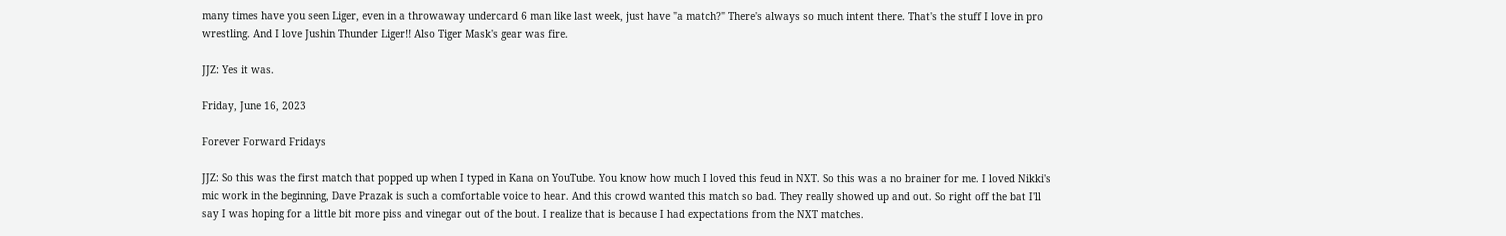many times have you seen Liger, even in a throwaway undercard 6 man like last week, just have "a match?" There's always so much intent there. That's the stuff I love in pro wrestling. And I love Jushin Thunder Liger!! Also Tiger Mask's gear was fire.

JJZ: Yes it was.

Friday, June 16, 2023

Forever Forward Fridays

JJZ: So this was the first match that popped up when I typed in Kana on YouTube. You know how much I loved this feud in NXT. So this was a no brainer for me. I loved Nikki's mic work in the beginning, Dave Prazak is such a comfortable voice to hear. And this crowd wanted this match so bad. They really showed up and out. So right off the bat I'll say I was hoping for a little bit more piss and vinegar out of the bout. I realize that is because I had expectations from the NXT matches.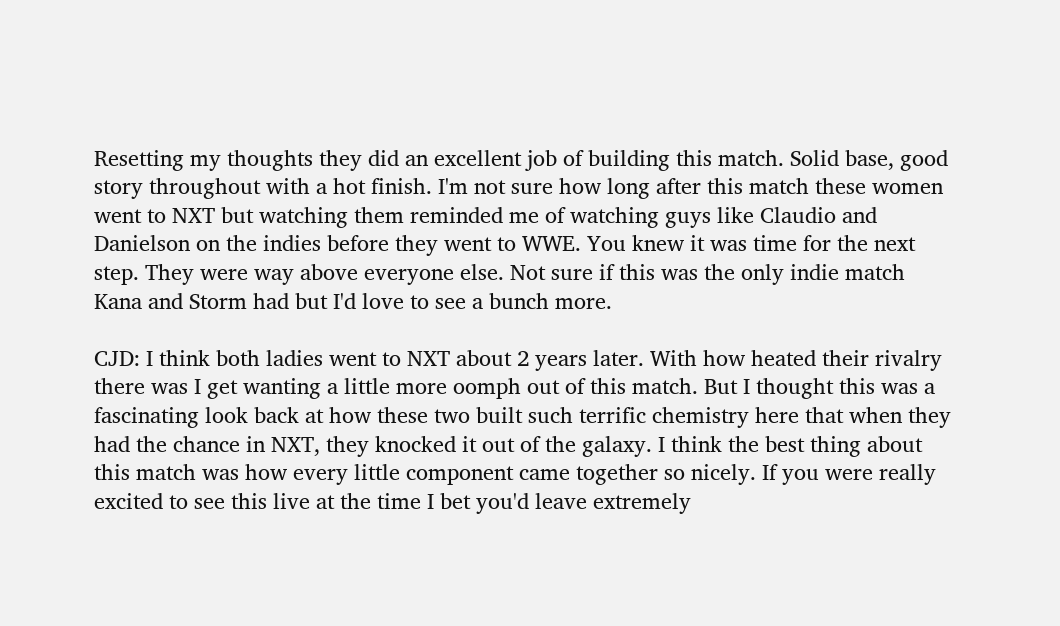Resetting my thoughts they did an excellent job of building this match. Solid base, good story throughout with a hot finish. I'm not sure how long after this match these women went to NXT but watching them reminded me of watching guys like Claudio and Danielson on the indies before they went to WWE. You knew it was time for the next step. They were way above everyone else. Not sure if this was the only indie match Kana and Storm had but I'd love to see a bunch more.

CJD: I think both ladies went to NXT about 2 years later. With how heated their rivalry there was I get wanting a little more oomph out of this match. But I thought this was a fascinating look back at how these two built such terrific chemistry here that when they had the chance in NXT, they knocked it out of the galaxy. I think the best thing about this match was how every little component came together so nicely. If you were really excited to see this live at the time I bet you'd leave extremely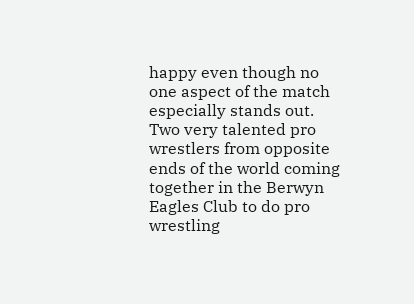happy even though no one aspect of the match especially stands out. Two very talented pro wrestlers from opposite ends of the world coming together in the Berwyn Eagles Club to do pro wrestling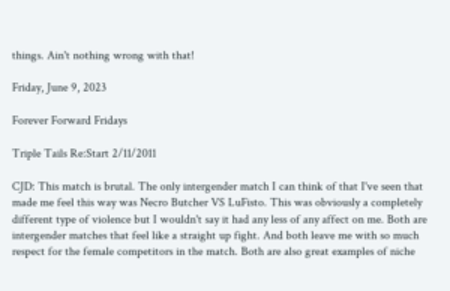things. Ain't nothing wrong with that!

Friday, June 9, 2023

Forever Forward Fridays

Triple Tails Re:Start 2/11/2011

CJD: This match is brutal. The only intergender match I can think of that I've seen that made me feel this way was Necro Butcher VS LuFisto. This was obviously a completely different type of violence but I wouldn't say it had any less of any affect on me. Both are intergender matches that feel like a straight up fight. And both leave me with so much respect for the female competitors in the match. Both are also great examples of niche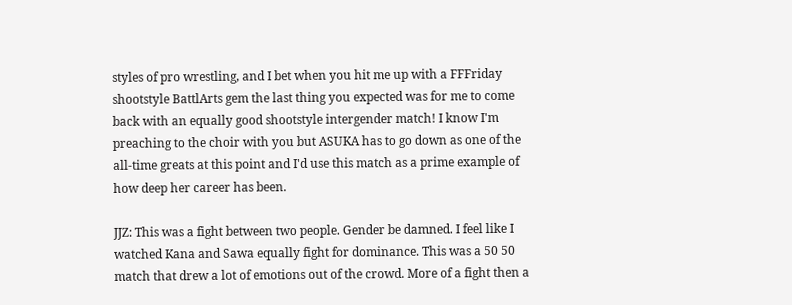styles of pro wrestling, and I bet when you hit me up with a FFFriday shootstyle BattlArts gem the last thing you expected was for me to come back with an equally good shootstyle intergender match! I know I'm preaching to the choir with you but ASUKA has to go down as one of the all-time greats at this point and I'd use this match as a prime example of how deep her career has been.

JJZ: This was a fight between two people. Gender be damned. I feel like I watched Kana and Sawa equally fight for dominance. This was a 50 50 match that drew a lot of emotions out of the crowd. More of a fight then a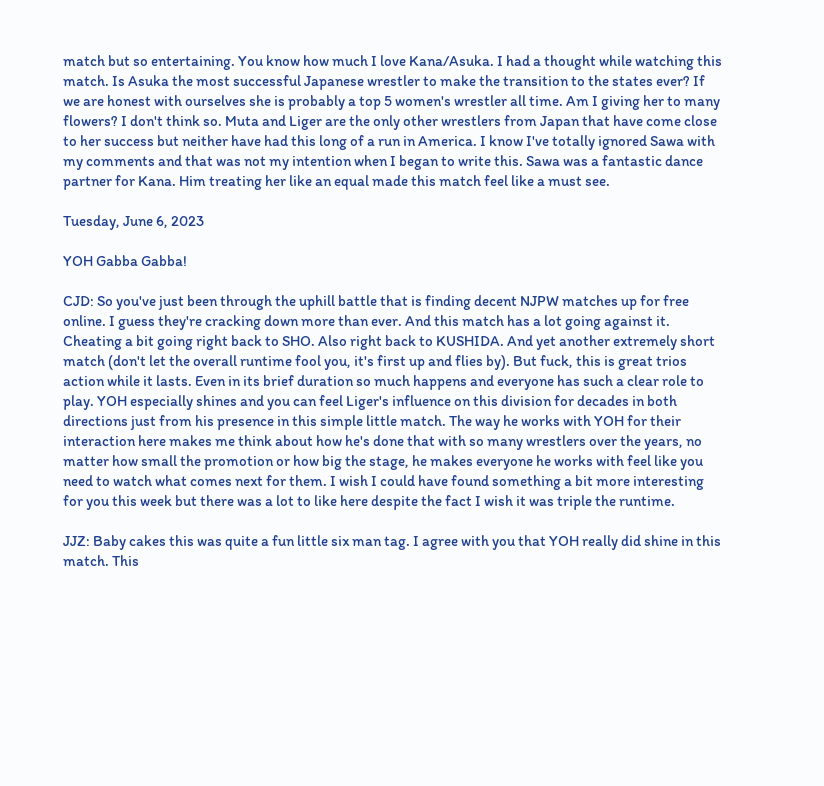match but so entertaining. You know how much I love Kana/Asuka. I had a thought while watching this match. Is Asuka the most successful Japanese wrestler to make the transition to the states ever? If we are honest with ourselves she is probably a top 5 women's wrestler all time. Am I giving her to many flowers? I don't think so. Muta and Liger are the only other wrestlers from Japan that have come close to her success but neither have had this long of a run in America. I know I've totally ignored Sawa with my comments and that was not my intention when I began to write this. Sawa was a fantastic dance partner for Kana. Him treating her like an equal made this match feel like a must see.

Tuesday, June 6, 2023

YOH Gabba Gabba!

CJD: So you've just been through the uphill battle that is finding decent NJPW matches up for free online. I guess they're cracking down more than ever. And this match has a lot going against it. Cheating a bit going right back to SHO. Also right back to KUSHIDA. And yet another extremely short match (don't let the overall runtime fool you, it's first up and flies by). But fuck, this is great trios action while it lasts. Even in its brief duration so much happens and everyone has such a clear role to play. YOH especially shines and you can feel Liger's influence on this division for decades in both directions just from his presence in this simple little match. The way he works with YOH for their interaction here makes me think about how he's done that with so many wrestlers over the years, no matter how small the promotion or how big the stage, he makes everyone he works with feel like you need to watch what comes next for them. I wish I could have found something a bit more interesting for you this week but there was a lot to like here despite the fact I wish it was triple the runtime.

JJZ: Baby cakes this was quite a fun little six man tag. I agree with you that YOH really did shine in this match. This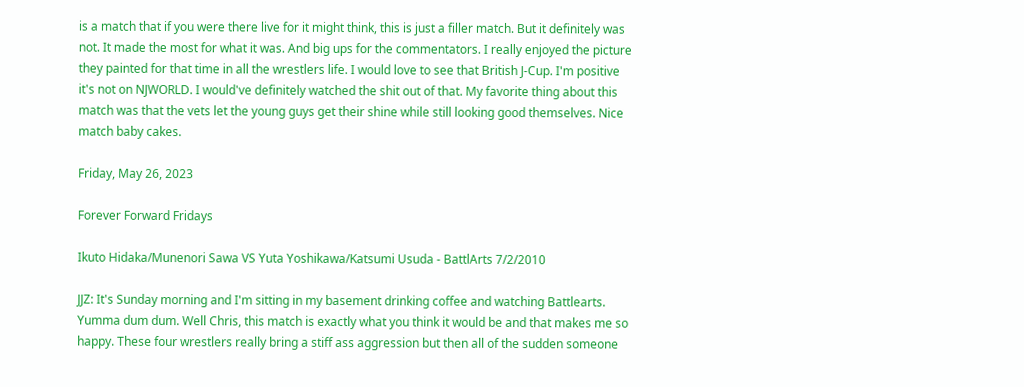is a match that if you were there live for it might think, this is just a filler match. But it definitely was not. It made the most for what it was. And big ups for the commentators. I really enjoyed the picture they painted for that time in all the wrestlers life. I would love to see that British J-Cup. I'm positive it's not on NJWORLD. I would've definitely watched the shit out of that. My favorite thing about this match was that the vets let the young guys get their shine while still looking good themselves. Nice match baby cakes.

Friday, May 26, 2023

Forever Forward Fridays

Ikuto Hidaka/Munenori Sawa VS Yuta Yoshikawa/Katsumi Usuda - BattlArts 7/2/2010

JJZ: It's Sunday morning and I'm sitting in my basement drinking coffee and watching Battlearts. Yumma dum dum. Well Chris, this match is exactly what you think it would be and that makes me so happy. These four wrestlers really bring a stiff ass aggression but then all of the sudden someone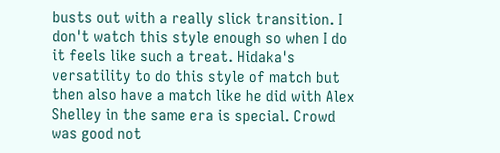busts out with a really slick transition. I don't watch this style enough so when I do it feels like such a treat. Hidaka's versatility to do this style of match but then also have a match like he did with Alex Shelley in the same era is special. Crowd was good not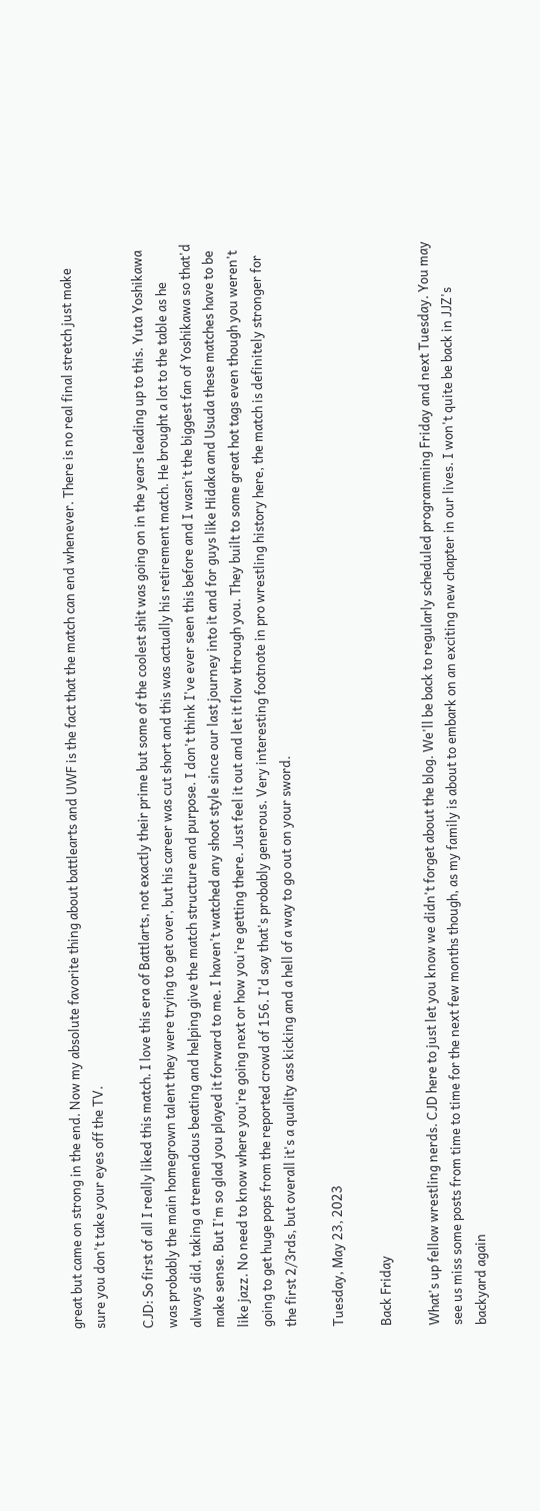great but came on strong in the end. Now my absolute favorite thing about battlearts and UWF is the fact that the match can end whenever. There is no real final stretch just make sure you don't take your eyes off the TV.

CJD: So first of all I really liked this match. I love this era of Battlarts, not exactly their prime but some of the coolest shit was going on in the years leading up to this. Yuta Yoshikawa was probably the main homegrown talent they were trying to get over, but his career was cut short and this was actually his retirement match. He brought a lot to the table as he always did, taking a tremendous beating and helping give the match structure and purpose. I don't think I've ever seen this before and I wasn't the biggest fan of Yoshikawa so that'd make sense. But I'm so glad you played it forward to me. I haven't watched any shoot style since our last journey into it and for guys like Hidaka and Usuda these matches have to be like jazz. No need to know where you're going next or how you're getting there. Just feel it out and let it flow through you. They built to some great hot tags even though you weren't going to get huge pops from the reported crowd of 156. I'd say that's probably generous. Very interesting footnote in pro wrestling history here, the match is definitely stronger for the first 2/3rds, but overall it's a quality ass kicking and a hell of a way to go out on your sword.

Tuesday, May 23, 2023

Back Friday

What's up fellow wrestling nerds. CJD here to just let you know we didn't forget about the blog. We'll be back to regularly scheduled programming Friday and next Tuesday. You may see us miss some posts from time to time for the next few months though, as my family is about to embark on an exciting new chapter in our lives. I won't quite be back in JJZ's backyard again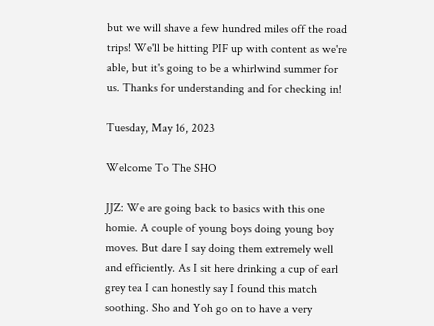but we will shave a few hundred miles off the road trips! We'll be hitting PIF up with content as we're able, but it's going to be a whirlwind summer for us. Thanks for understanding and for checking in!

Tuesday, May 16, 2023

Welcome To The SHO

JJZ: We are going back to basics with this one homie. A couple of young boys doing young boy moves. But dare I say doing them extremely well and efficiently. As I sit here drinking a cup of earl grey tea I can honestly say I found this match soothing. Sho and Yoh go on to have a very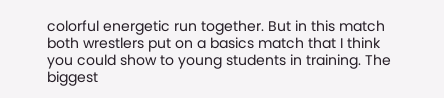colorful energetic run together. But in this match both wrestlers put on a basics match that I think you could show to young students in training. The biggest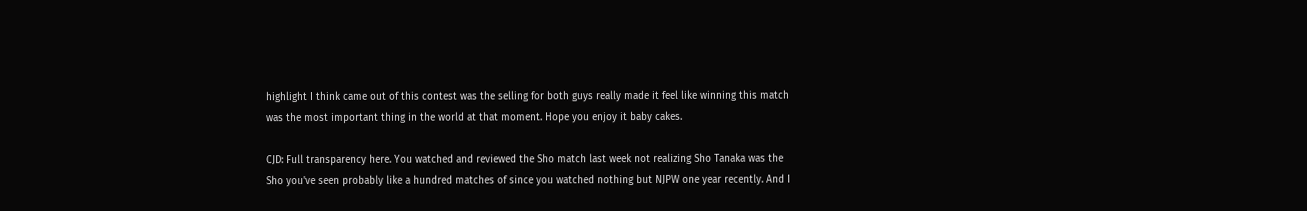highlight I think came out of this contest was the selling for both guys really made it feel like winning this match was the most important thing in the world at that moment. Hope you enjoy it baby cakes.

CJD: Full transparency here. You watched and reviewed the Sho match last week not realizing Sho Tanaka was the Sho you've seen probably like a hundred matches of since you watched nothing but NJPW one year recently. And I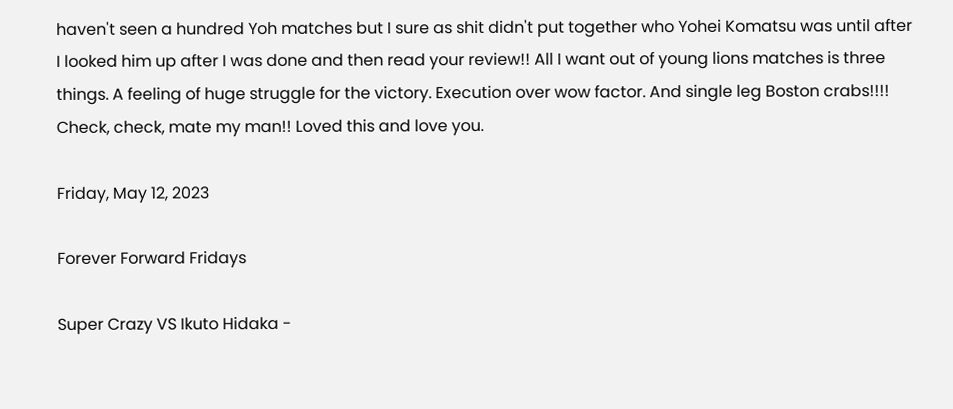haven't seen a hundred Yoh matches but I sure as shit didn't put together who Yohei Komatsu was until after I looked him up after I was done and then read your review!! All I want out of young lions matches is three things. A feeling of huge struggle for the victory. Execution over wow factor. And single leg Boston crabs!!!! Check, check, mate my man!! Loved this and love you.

Friday, May 12, 2023

Forever Forward Fridays

Super Crazy VS Ikuto Hidaka -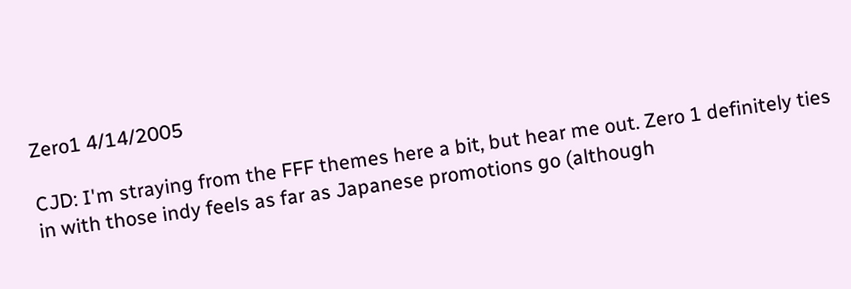Zero1 4/14/2005

CJD: I'm straying from the FFF themes here a bit, but hear me out. Zero 1 definitely ties in with those indy feels as far as Japanese promotions go (although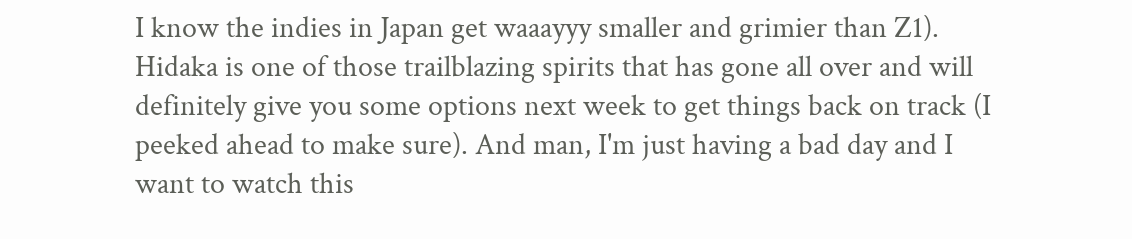I know the indies in Japan get waaayyy smaller and grimier than Z1). Hidaka is one of those trailblazing spirits that has gone all over and will definitely give you some options next week to get things back on track (I peeked ahead to make sure). And man, I'm just having a bad day and I want to watch this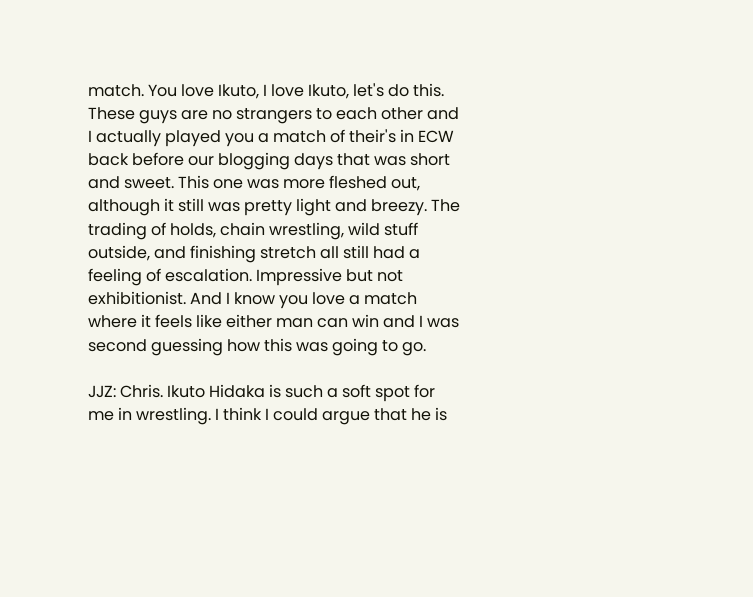match. You love Ikuto, I love Ikuto, let's do this. These guys are no strangers to each other and I actually played you a match of their's in ECW back before our blogging days that was short and sweet. This one was more fleshed out, although it still was pretty light and breezy. The trading of holds, chain wrestling, wild stuff outside, and finishing stretch all still had a feeling of escalation. Impressive but not exhibitionist. And I know you love a match where it feels like either man can win and I was second guessing how this was going to go.

JJZ: Chris. Ikuto Hidaka is such a soft spot for me in wrestling. I think I could argue that he is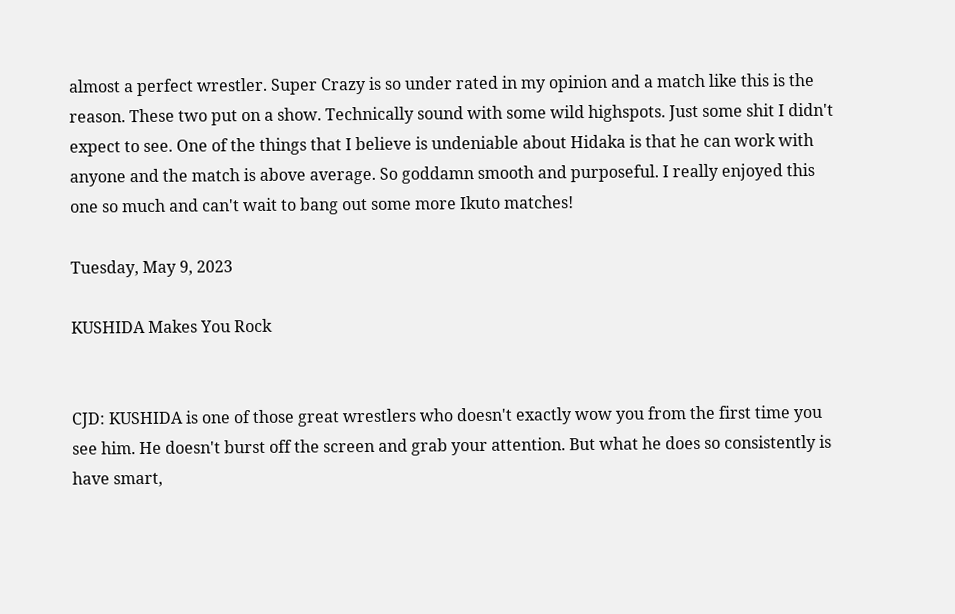almost a perfect wrestler. Super Crazy is so under rated in my opinion and a match like this is the reason. These two put on a show. Technically sound with some wild highspots. Just some shit I didn't expect to see. One of the things that I believe is undeniable about Hidaka is that he can work with anyone and the match is above average. So goddamn smooth and purposeful. I really enjoyed this one so much and can't wait to bang out some more Ikuto matches!

Tuesday, May 9, 2023

KUSHIDA Makes You Rock


CJD: KUSHIDA is one of those great wrestlers who doesn't exactly wow you from the first time you see him. He doesn't burst off the screen and grab your attention. But what he does so consistently is have smart,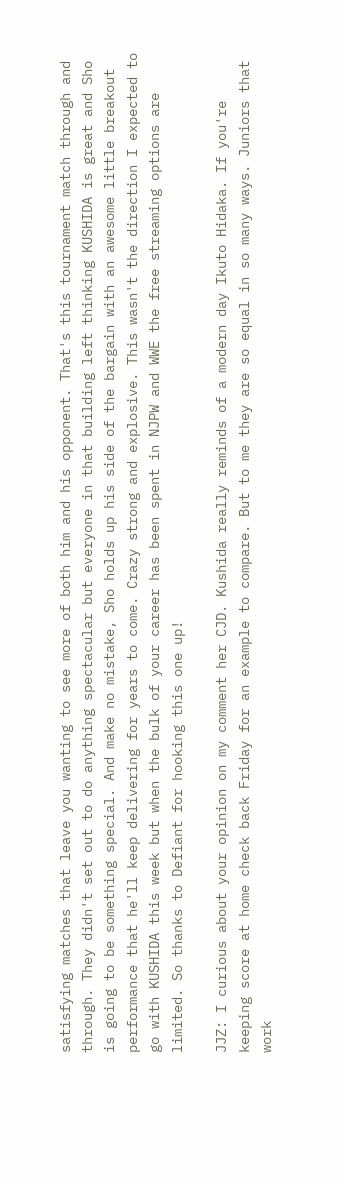satisfying matches that leave you wanting to see more of both him and his opponent. That's this tournament match through and through. They didn't set out to do anything spectacular but everyone in that building left thinking KUSHIDA is great and Sho is going to be something special. And make no mistake, Sho holds up his side of the bargain with an awesome little breakout performance that he'll keep delivering for years to come. Crazy strong and explosive. This wasn't the direction I expected to go with KUSHIDA this week but when the bulk of your career has been spent in NJPW and WWE the free streaming options are limited. So thanks to Defiant for hooking this one up!

JJZ: I curious about your opinion on my comment her CJD. Kushida really reminds of a modern day Ikuto Hidaka. If you're keeping score at home check back Friday for an example to compare. But to me they are so equal in so many ways. Juniors that work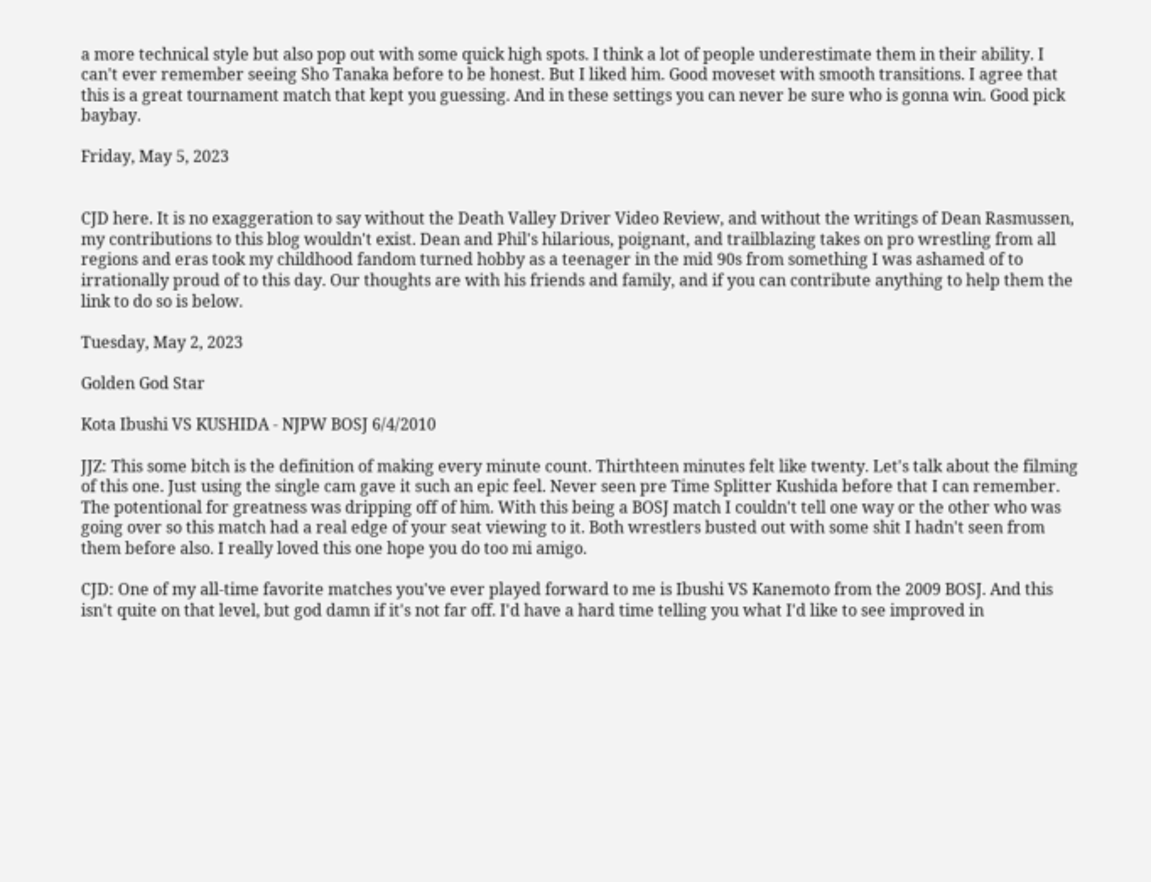a more technical style but also pop out with some quick high spots. I think a lot of people underestimate them in their ability. I can't ever remember seeing Sho Tanaka before to be honest. But I liked him. Good moveset with smooth transitions. I agree that this is a great tournament match that kept you guessing. And in these settings you can never be sure who is gonna win. Good pick baybay.

Friday, May 5, 2023


CJD here. It is no exaggeration to say without the Death Valley Driver Video Review, and without the writings of Dean Rasmussen, my contributions to this blog wouldn't exist. Dean and Phil's hilarious, poignant, and trailblazing takes on pro wrestling from all regions and eras took my childhood fandom turned hobby as a teenager in the mid 90s from something I was ashamed of to irrationally proud of to this day. Our thoughts are with his friends and family, and if you can contribute anything to help them the link to do so is below.

Tuesday, May 2, 2023

Golden God Star

Kota Ibushi VS KUSHIDA - NJPW BOSJ 6/4/2010

JJZ: This some bitch is the definition of making every minute count. Thirthteen minutes felt like twenty. Let's talk about the filming of this one. Just using the single cam gave it such an epic feel. Never seen pre Time Splitter Kushida before that I can remember. The potentional for greatness was dripping off of him. With this being a BOSJ match I couldn't tell one way or the other who was going over so this match had a real edge of your seat viewing to it. Both wrestlers busted out with some shit I hadn't seen from them before also. I really loved this one hope you do too mi amigo.

CJD: One of my all-time favorite matches you've ever played forward to me is Ibushi VS Kanemoto from the 2009 BOSJ. And this isn't quite on that level, but god damn if it's not far off. I'd have a hard time telling you what I'd like to see improved in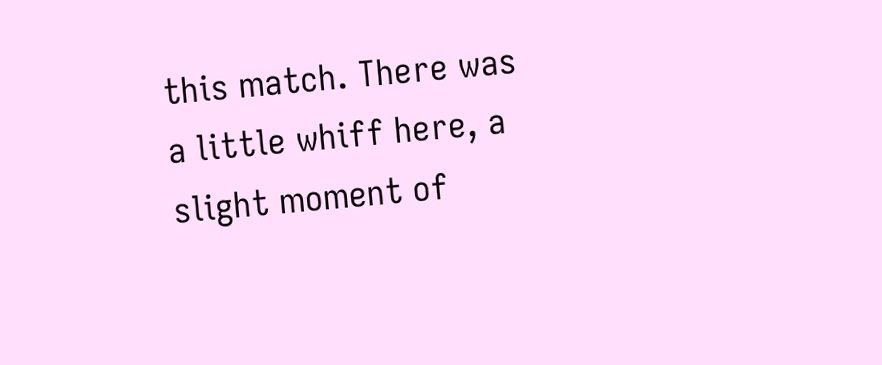this match. There was a little whiff here, a slight moment of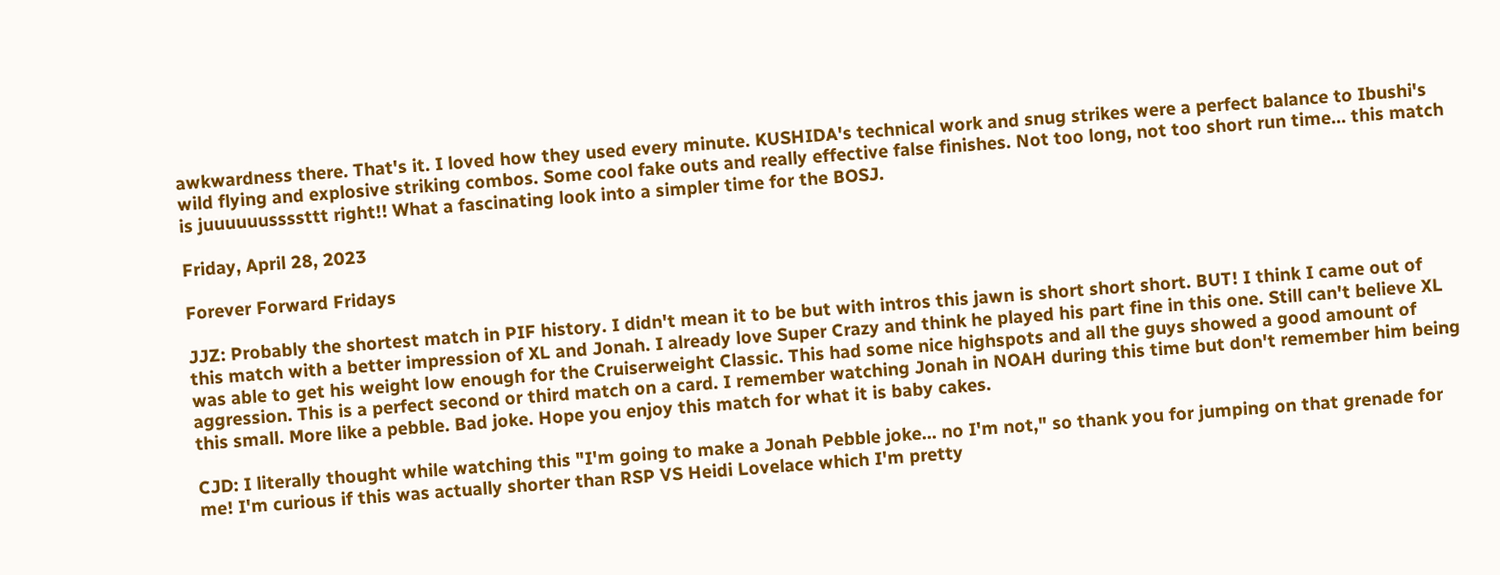awkwardness there. That's it. I loved how they used every minute. KUSHIDA's technical work and snug strikes were a perfect balance to Ibushi's wild flying and explosive striking combos. Some cool fake outs and really effective false finishes. Not too long, not too short run time... this match is juuuuuussssttt right!! What a fascinating look into a simpler time for the BOSJ.

Friday, April 28, 2023

Forever Forward Fridays

JJZ: Probably the shortest match in PIF history. I didn't mean it to be but with intros this jawn is short short short. BUT! I think I came out of this match with a better impression of XL and Jonah. I already love Super Crazy and think he played his part fine in this one. Still can't believe XL was able to get his weight low enough for the Cruiserweight Classic. This had some nice highspots and all the guys showed a good amount of aggression. This is a perfect second or third match on a card. I remember watching Jonah in NOAH during this time but don't remember him being this small. More like a pebble. Bad joke. Hope you enjoy this match for what it is baby cakes.

CJD: I literally thought while watching this "I'm going to make a Jonah Pebble joke... no I'm not," so thank you for jumping on that grenade for me! I'm curious if this was actually shorter than RSP VS Heidi Lovelace which I'm pretty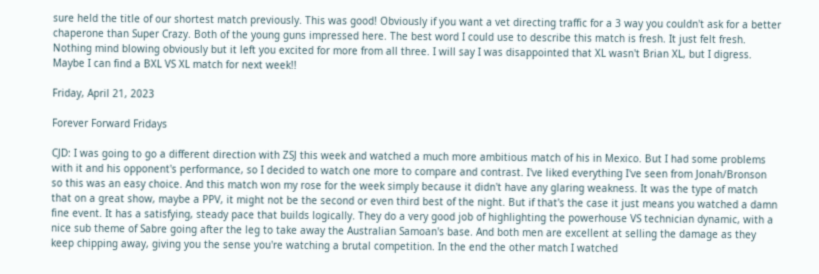sure held the title of our shortest match previously. This was good! Obviously if you want a vet directing traffic for a 3 way you couldn't ask for a better chaperone than Super Crazy. Both of the young guns impressed here. The best word I could use to describe this match is fresh. It just felt fresh. Nothing mind blowing obviously but it left you excited for more from all three. I will say I was disappointed that XL wasn't Brian XL, but I digress. Maybe I can find a BXL VS XL match for next week!!

Friday, April 21, 2023

Forever Forward Fridays

CJD: I was going to go a different direction with ZSJ this week and watched a much more ambitious match of his in Mexico. But I had some problems with it and his opponent's performance, so I decided to watch one more to compare and contrast. I've liked everything I've seen from Jonah/Bronson so this was an easy choice. And this match won my rose for the week simply because it didn't have any glaring weakness. It was the type of match that on a great show, maybe a PPV, it might not be the second or even third best of the night. But if that's the case it just means you watched a damn fine event. It has a satisfying, steady pace that builds logically. They do a very good job of highlighting the powerhouse VS technician dynamic, with a nice sub theme of Sabre going after the leg to take away the Australian Samoan's base. And both men are excellent at selling the damage as they keep chipping away, giving you the sense you're watching a brutal competition. In the end the other match I watched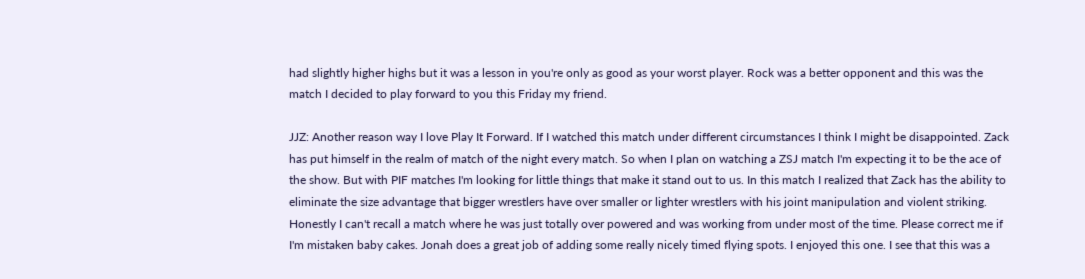had slightly higher highs but it was a lesson in you're only as good as your worst player. Rock was a better opponent and this was the match I decided to play forward to you this Friday my friend.

JJZ: Another reason way I love Play It Forward. If I watched this match under different circumstances I think I might be disappointed. Zack has put himself in the realm of match of the night every match. So when I plan on watching a ZSJ match I'm expecting it to be the ace of the show. But with PIF matches I'm looking for little things that make it stand out to us. In this match I realized that Zack has the ability to eliminate the size advantage that bigger wrestlers have over smaller or lighter wrestlers with his joint manipulation and violent striking. Honestly I can't recall a match where he was just totally over powered and was working from under most of the time. Please correct me if I'm mistaken baby cakes. Jonah does a great job of adding some really nicely timed flying spots. I enjoyed this one. I see that this was a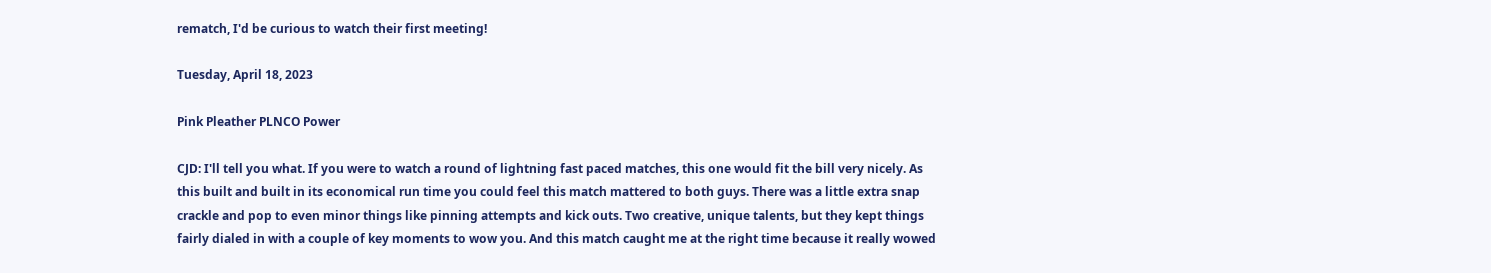rematch, I'd be curious to watch their first meeting!

Tuesday, April 18, 2023

Pink Pleather PLNCO Power

CJD: I'll tell you what. If you were to watch a round of lightning fast paced matches, this one would fit the bill very nicely. As this built and built in its economical run time you could feel this match mattered to both guys. There was a little extra snap crackle and pop to even minor things like pinning attempts and kick outs. Two creative, unique talents, but they kept things fairly dialed in with a couple of key moments to wow you. And this match caught me at the right time because it really wowed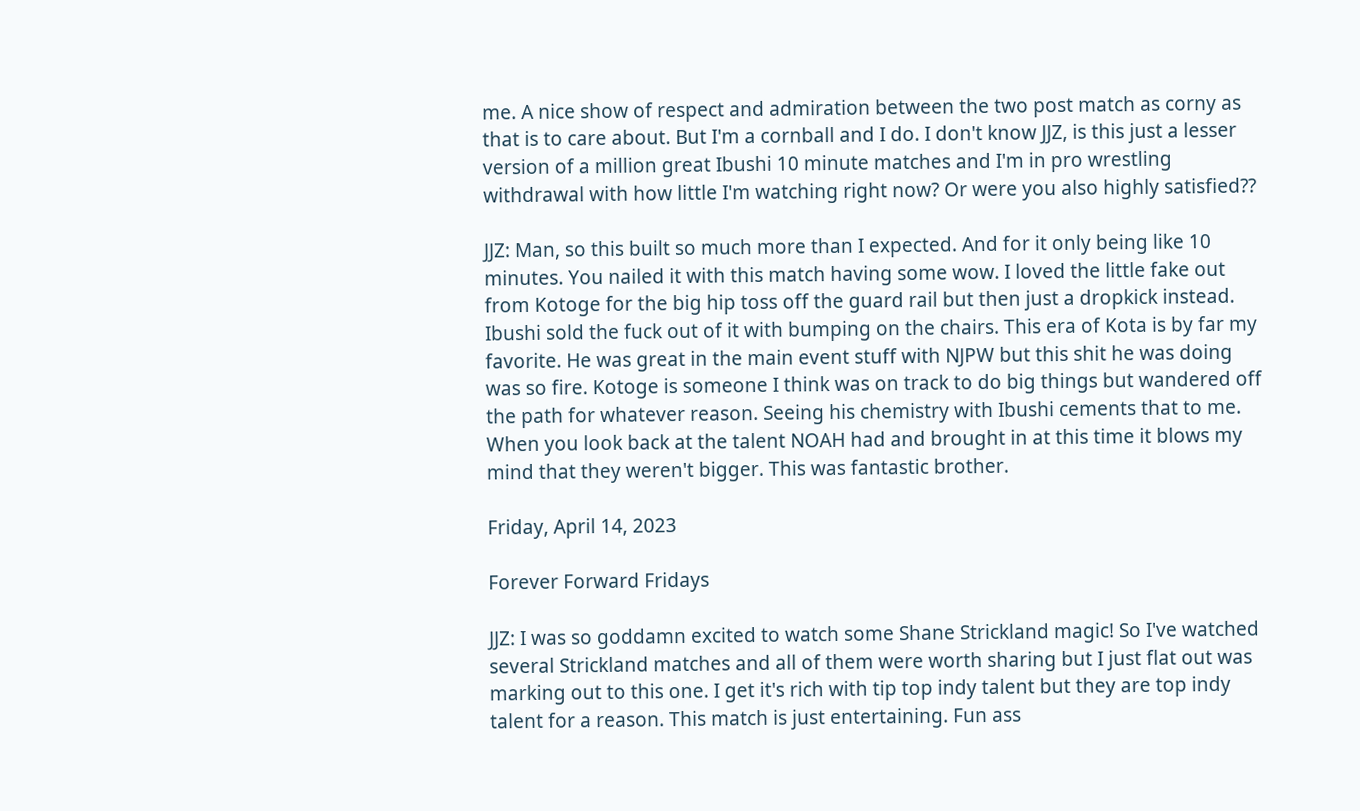me. A nice show of respect and admiration between the two post match as corny as that is to care about. But I'm a cornball and I do. I don't know JJZ, is this just a lesser version of a million great Ibushi 10 minute matches and I'm in pro wrestling withdrawal with how little I'm watching right now? Or were you also highly satisfied??

JJZ: Man, so this built so much more than I expected. And for it only being like 10 minutes. You nailed it with this match having some wow. I loved the little fake out from Kotoge for the big hip toss off the guard rail but then just a dropkick instead. Ibushi sold the fuck out of it with bumping on the chairs. This era of Kota is by far my favorite. He was great in the main event stuff with NJPW but this shit he was doing was so fire. Kotoge is someone I think was on track to do big things but wandered off the path for whatever reason. Seeing his chemistry with Ibushi cements that to me. When you look back at the talent NOAH had and brought in at this time it blows my mind that they weren't bigger. This was fantastic brother.

Friday, April 14, 2023

Forever Forward Fridays

JJZ: I was so goddamn excited to watch some Shane Strickland magic! So I've watched several Strickland matches and all of them were worth sharing but I just flat out was marking out to this one. I get it's rich with tip top indy talent but they are top indy talent for a reason. This match is just entertaining. Fun ass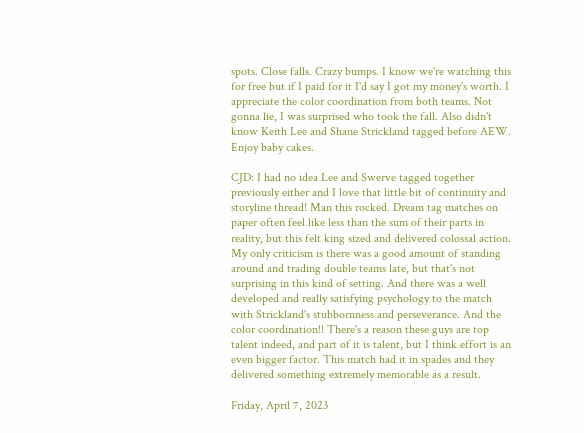spots. Close falls. Crazy bumps. I know we're watching this for free but if I paid for it I'd say I got my money's worth. I appreciate the color coordination from both teams. Not gonna lie, I was surprised who took the fall. Also didn't know Keith Lee and Shane Strickland tagged before AEW. Enjoy baby cakes.

CJD: I had no idea Lee and Swerve tagged together previously either and I love that little bit of continuity and storyline thread! Man this rocked. Dream tag matches on paper often feel like less than the sum of their parts in reality, but this felt king sized and delivered colossal action. My only criticism is there was a good amount of standing around and trading double teams late, but that's not surprising in this kind of setting. And there was a well developed and really satisfying psychology to the match with Strickland's stubbornness and perseverance. And the color coordination!! There's a reason these guys are top talent indeed, and part of it is talent, but I think effort is an even bigger factor. This match had it in spades and they delivered something extremely memorable as a result.

Friday, April 7, 2023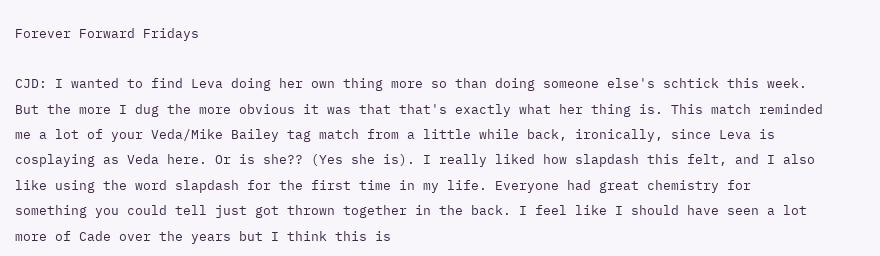Forever Forward Fridays

CJD: I wanted to find Leva doing her own thing more so than doing someone else's schtick this week. But the more I dug the more obvious it was that that's exactly what her thing is. This match reminded me a lot of your Veda/Mike Bailey tag match from a little while back, ironically, since Leva is cosplaying as Veda here. Or is she?? (Yes she is). I really liked how slapdash this felt, and I also like using the word slapdash for the first time in my life. Everyone had great chemistry for something you could tell just got thrown together in the back. I feel like I should have seen a lot more of Cade over the years but I think this is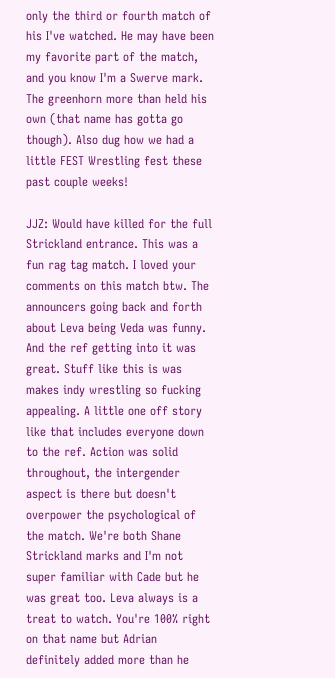only the third or fourth match of his I've watched. He may have been my favorite part of the match, and you know I'm a Swerve mark. The greenhorn more than held his own (that name has gotta go though). Also dug how we had a little FEST Wrestling fest these past couple weeks!

JJZ: Would have killed for the full Strickland entrance. This was a fun rag tag match. I loved your comments on this match btw. The announcers going back and forth about Leva being Veda was funny. And the ref getting into it was great. Stuff like this is was makes indy wrestling so fucking appealing. A little one off story like that includes everyone down to the ref. Action was solid throughout, the intergender aspect is there but doesn't overpower the psychological of the match. We're both Shane Strickland marks and I'm not super familiar with Cade but he was great too. Leva always is a treat to watch. You're 100% right on that name but Adrian definitely added more than he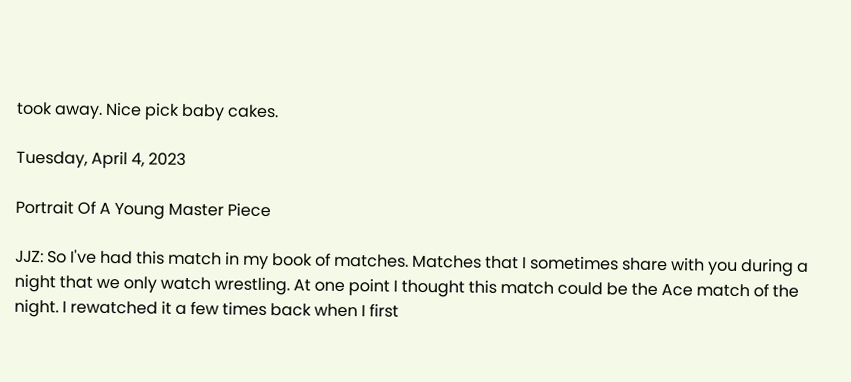took away. Nice pick baby cakes.

Tuesday, April 4, 2023

Portrait Of A Young Master Piece

JJZ: So I've had this match in my book of matches. Matches that I sometimes share with you during a night that we only watch wrestling. At one point I thought this match could be the Ace match of the night. I rewatched it a few times back when I first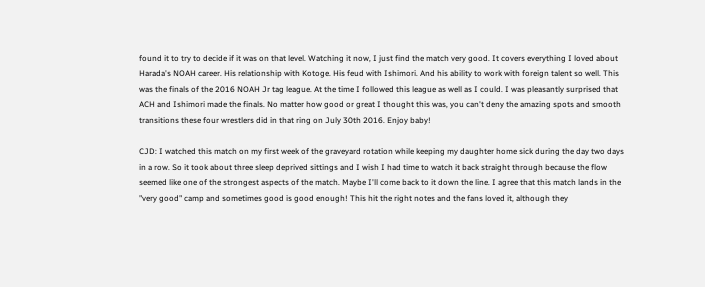found it to try to decide if it was on that level. Watching it now, I just find the match very good. It covers everything I loved about Harada's NOAH career. His relationship with Kotoge. His feud with Ishimori. And his ability to work with foreign talent so well. This was the finals of the 2016 NOAH Jr tag league. At the time I followed this league as well as I could. I was pleasantly surprised that ACH and Ishimori made the finals. No matter how good or great I thought this was, you can't deny the amazing spots and smooth transitions these four wrestlers did in that ring on July 30th 2016. Enjoy baby!

CJD: I watched this match on my first week of the graveyard rotation while keeping my daughter home sick during the day two days in a row. So it took about three sleep deprived sittings and I wish I had time to watch it back straight through because the flow seemed like one of the strongest aspects of the match. Maybe I'll come back to it down the line. I agree that this match lands in the "very good" camp and sometimes good is good enough! This hit the right notes and the fans loved it, although they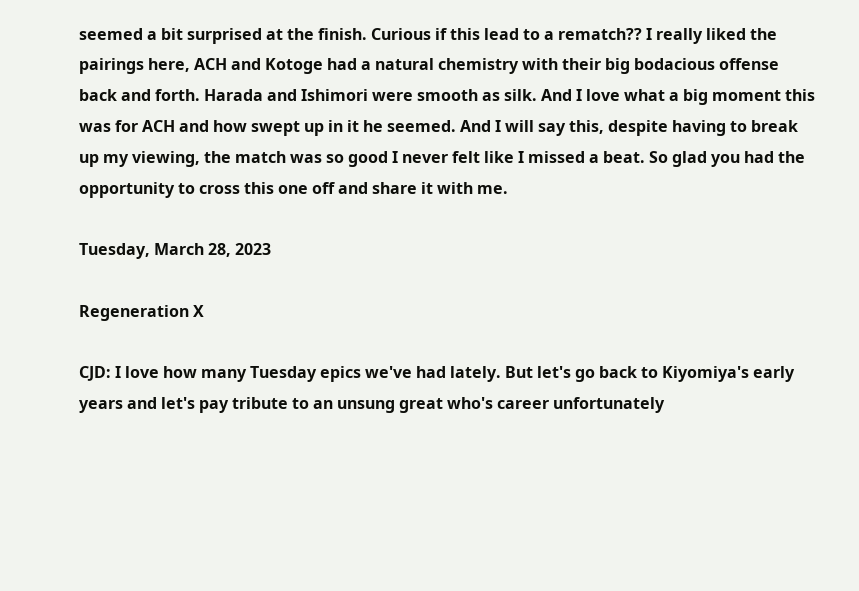seemed a bit surprised at the finish. Curious if this lead to a rematch?? I really liked the pairings here, ACH and Kotoge had a natural chemistry with their big bodacious offense back and forth. Harada and Ishimori were smooth as silk. And I love what a big moment this was for ACH and how swept up in it he seemed. And I will say this, despite having to break up my viewing, the match was so good I never felt like I missed a beat. So glad you had the opportunity to cross this one off and share it with me.

Tuesday, March 28, 2023

Regeneration X

CJD: I love how many Tuesday epics we've had lately. But let's go back to Kiyomiya's early years and let's pay tribute to an unsung great who's career unfortunately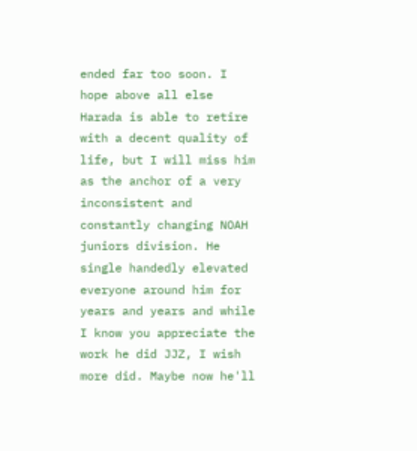ended far too soon. I hope above all else Harada is able to retire with a decent quality of life, but I will miss him as the anchor of a very inconsistent and constantly changing NOAH juniors division. He single handedly elevated everyone around him for years and years and while I know you appreciate the work he did JJZ, I wish more did. Maybe now he'll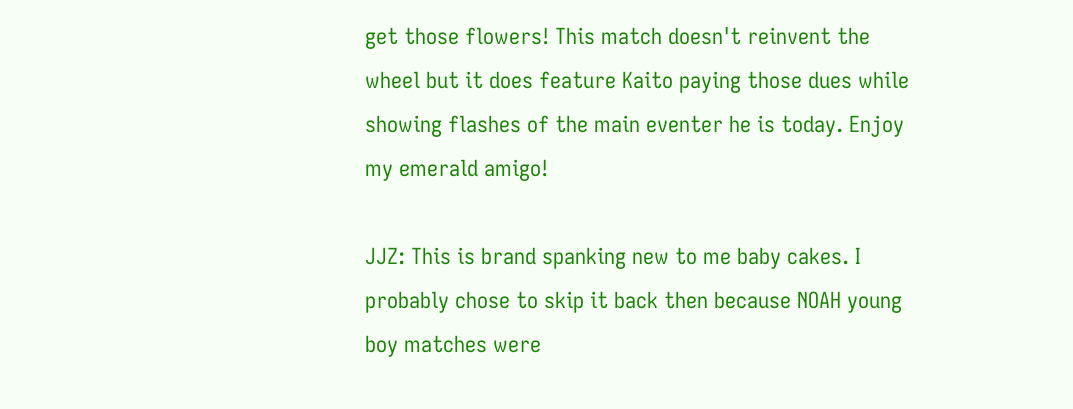get those flowers! This match doesn't reinvent the wheel but it does feature Kaito paying those dues while showing flashes of the main eventer he is today. Enjoy my emerald amigo!

JJZ: This is brand spanking new to me baby cakes. I probably chose to skip it back then because NOAH young boy matches were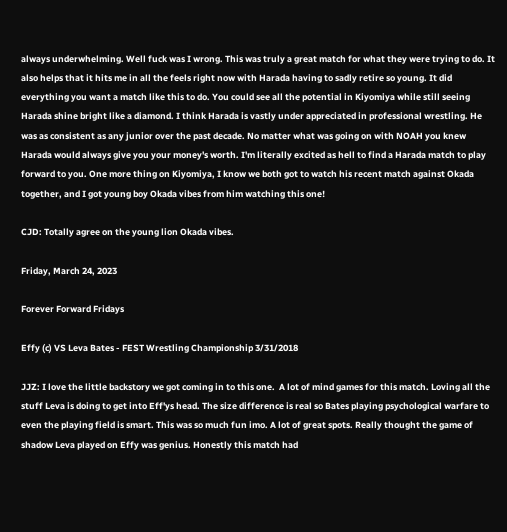always underwhelming. Well fuck was I wrong. This was truly a great match for what they were trying to do. It also helps that it hits me in all the feels right now with Harada having to sadly retire so young. It did everything you want a match like this to do. You could see all the potential in Kiyomiya while still seeing Harada shine bright like a diamond. I think Harada is vastly under appreciated in professional wrestling. He was as consistent as any junior over the past decade. No matter what was going on with NOAH you knew Harada would always give you your money's worth. I'm literally excited as hell to find a Harada match to play forward to you. One more thing on Kiyomiya, I know we both got to watch his recent match against Okada together, and I got young boy Okada vibes from him watching this one!

CJD: Totally agree on the young lion Okada vibes.

Friday, March 24, 2023

Forever Forward Fridays

Effy (c) VS Leva Bates - FEST Wrestling Championship 3/31/2018

JJZ: I love the little backstory we got coming in to this one.  A lot of mind games for this match. Loving all the stuff Leva is doing to get into Eff'ys head. The size difference is real so Bates playing psychological warfare to even the playing field is smart. This was so much fun imo. A lot of great spots. Really thought the game of shadow Leva played on Effy was genius. Honestly this match had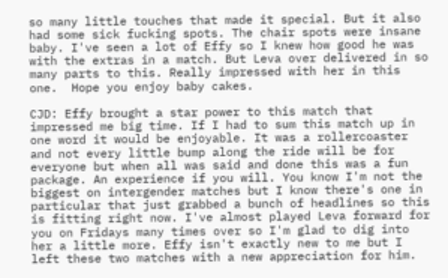so many little touches that made it special. But it also had some sick fucking spots. The chair spots were insane baby. I've seen a lot of Effy so I knew how good he was with the extras in a match. But Leva over delivered in so many parts to this. Really impressed with her in this one.  Hope you enjoy baby cakes.

CJD: Effy brought a star power to this match that impressed me big time. If I had to sum this match up in one word it would be enjoyable. It was a rollercoaster and not every little bump along the ride will be for everyone but when all was said and done this was a fun package. An experience if you will. You know I'm not the biggest on intergender matches but I know there's one in particular that just grabbed a bunch of headlines so this is fitting right now. I've almost played Leva forward for you on Fridays many times over so I'm glad to dig into her a little more. Effy isn't exactly new to me but I left these two matches with a new appreciation for him.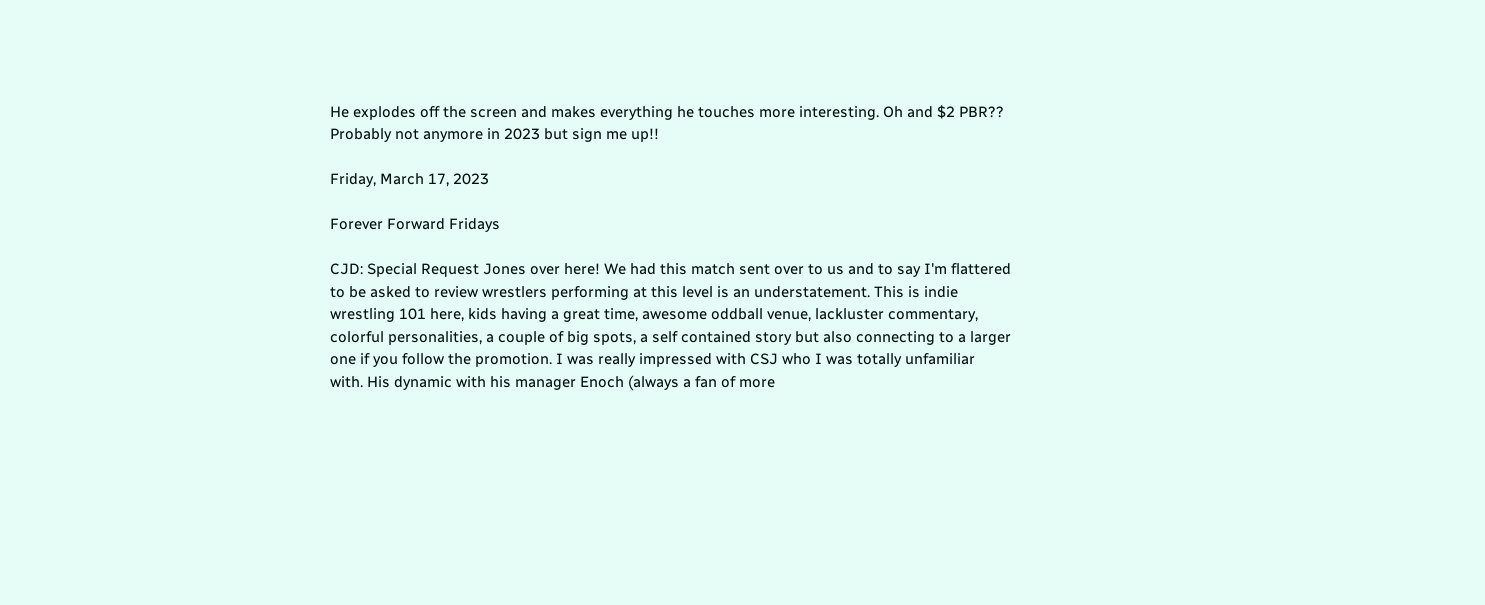He explodes off the screen and makes everything he touches more interesting. Oh and $2 PBR?? Probably not anymore in 2023 but sign me up!!

Friday, March 17, 2023

Forever Forward Fridays

CJD: Special Request Jones over here! We had this match sent over to us and to say I'm flattered to be asked to review wrestlers performing at this level is an understatement. This is indie wrestling 101 here, kids having a great time, awesome oddball venue, lackluster commentary, colorful personalities, a couple of big spots, a self contained story but also connecting to a larger one if you follow the promotion. I was really impressed with CSJ who I was totally unfamiliar with. His dynamic with his manager Enoch (always a fan of more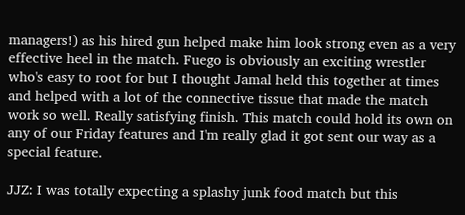managers!) as his hired gun helped make him look strong even as a very effective heel in the match. Fuego is obviously an exciting wrestler who's easy to root for but I thought Jamal held this together at times and helped with a lot of the connective tissue that made the match work so well. Really satisfying finish. This match could hold its own on any of our Friday features and I'm really glad it got sent our way as a special feature.

JJZ: I was totally expecting a splashy junk food match but this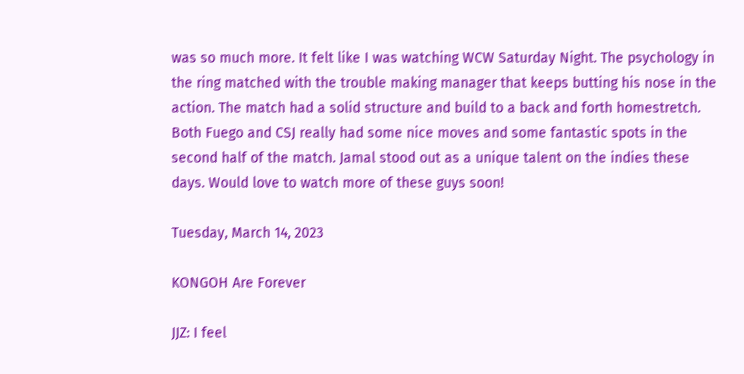was so much more. It felt like I was watching WCW Saturday Night. The psychology in the ring matched with the trouble making manager that keeps butting his nose in the action. The match had a solid structure and build to a back and forth homestretch. Both Fuego and CSJ really had some nice moves and some fantastic spots in the second half of the match. Jamal stood out as a unique talent on the indies these days. Would love to watch more of these guys soon!

Tuesday, March 14, 2023

KONGOH Are Forever

JJZ: I feel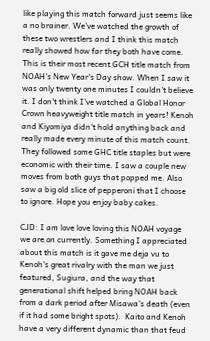like playing this match forward just seems like a no brainer. We've watched the growth of these two wrestlers and I think this match really showed how far they both have come. This is their most recent GCH title match from NOAH's New Year's Day show. When I saw it was only twenty one minutes I couldn't believe it. I don't think I've watched a Global Honor Crown heavyweight title match in years! Kenoh and Kiyomiya didn't hold anything back and really made every minute of this match count. They followed some GHC title staples but were economic with their time. I saw a couple new moves from both guys that popped me. Also saw a big old slice of pepperoni that I choose to ignore. Hope you enjoy baby cakes.

CJD: I am love love loving this NOAH voyage we are on currently. Something I appreciated about this match is it gave me deja vu to Kenoh's great rivalry with the man we just featured, Sugiura, and the way that generational shift helped bring NOAH back from a dark period after Misawa's death (even if it had some bright spots).  Kaito and Kenoh have a very different dynamic than that feud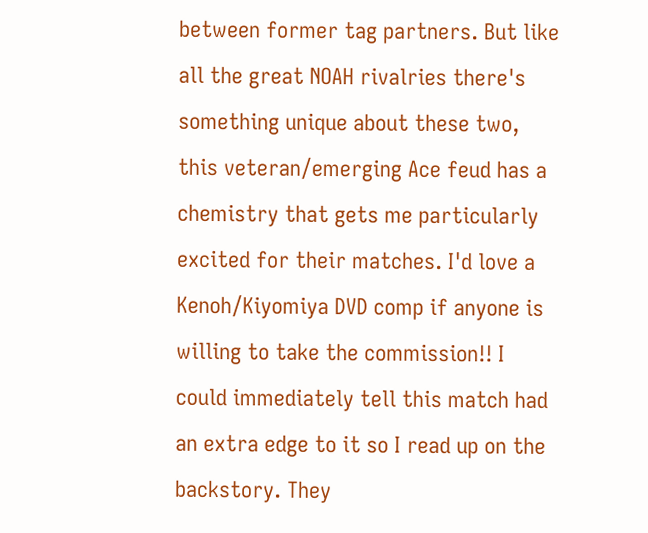between former tag partners. But like all the great NOAH rivalries there's something unique about these two, this veteran/emerging Ace feud has a chemistry that gets me particularly excited for their matches. I'd love a Kenoh/Kiyomiya DVD comp if anyone is willing to take the commission!! I could immediately tell this match had an extra edge to it so I read up on the backstory. They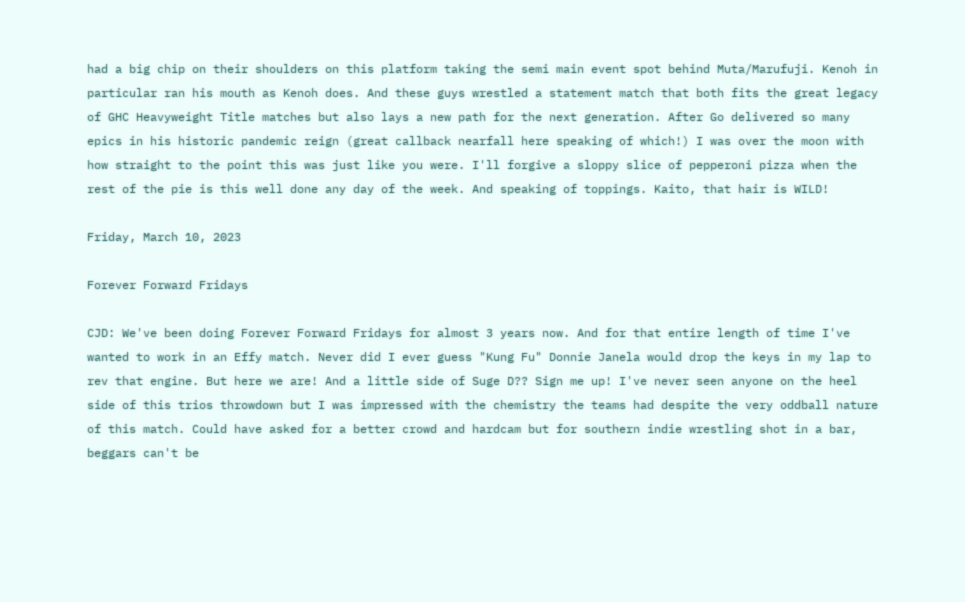had a big chip on their shoulders on this platform taking the semi main event spot behind Muta/Marufuji. Kenoh in particular ran his mouth as Kenoh does. And these guys wrestled a statement match that both fits the great legacy of GHC Heavyweight Title matches but also lays a new path for the next generation. After Go delivered so many epics in his historic pandemic reign (great callback nearfall here speaking of which!) I was over the moon with how straight to the point this was just like you were. I'll forgive a sloppy slice of pepperoni pizza when the rest of the pie is this well done any day of the week. And speaking of toppings. Kaito, that hair is WILD!

Friday, March 10, 2023

Forever Forward Fridays

CJD: We've been doing Forever Forward Fridays for almost 3 years now. And for that entire length of time I've wanted to work in an Effy match. Never did I ever guess "Kung Fu" Donnie Janela would drop the keys in my lap to rev that engine. But here we are! And a little side of Suge D?? Sign me up! I've never seen anyone on the heel side of this trios throwdown but I was impressed with the chemistry the teams had despite the very oddball nature of this match. Could have asked for a better crowd and hardcam but for southern indie wrestling shot in a bar, beggars can't be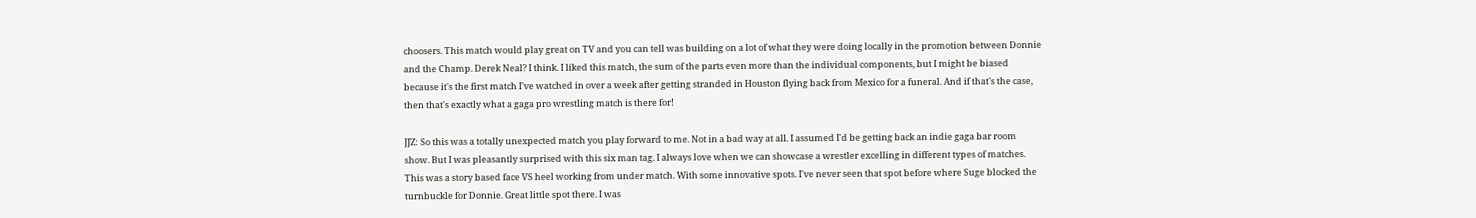choosers. This match would play great on TV and you can tell was building on a lot of what they were doing locally in the promotion between Donnie and the Champ. Derek Neal? I think. I liked this match, the sum of the parts even more than the individual components, but I might be biased because it's the first match I've watched in over a week after getting stranded in Houston flying back from Mexico for a funeral. And if that's the case, then that's exactly what a gaga pro wrestling match is there for!

JJZ: So this was a totally unexpected match you play forward to me. Not in a bad way at all. I assumed I'd be getting back an indie gaga bar room show. But I was pleasantly surprised with this six man tag. I always love when we can showcase a wrestler excelling in different types of matches. This was a story based face VS heel working from under match. With some innovative spots. I've never seen that spot before where Suge blocked the turnbuckle for Donnie. Great little spot there. I was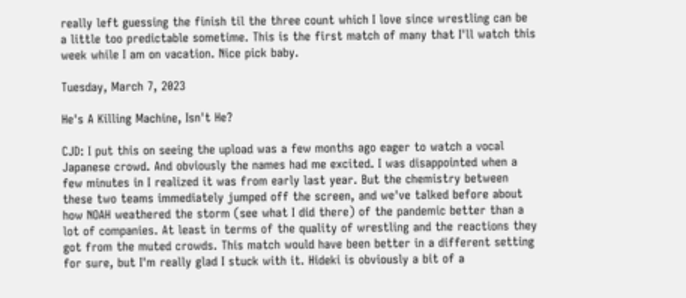really left guessing the finish til the three count which I love since wrestling can be a little too predictable sometime. This is the first match of many that I'll watch this week while I am on vacation. Nice pick baby.

Tuesday, March 7, 2023

He's A Killing Machine, Isn't He?

CJD: I put this on seeing the upload was a few months ago eager to watch a vocal Japanese crowd. And obviously the names had me excited. I was disappointed when a few minutes in I realized it was from early last year. But the chemistry between these two teams immediately jumped off the screen, and we've talked before about how NOAH weathered the storm (see what I did there) of the pandemic better than a lot of companies. At least in terms of the quality of wrestling and the reactions they got from the muted crowds. This match would have been better in a different setting for sure, but I'm really glad I stuck with it. Hideki is obviously a bit of a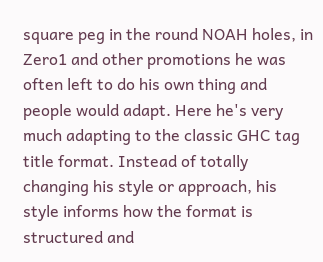square peg in the round NOAH holes, in Zero1 and other promotions he was often left to do his own thing and people would adapt. Here he's very much adapting to the classic GHC tag title format. Instead of totally changing his style or approach, his style informs how the format is structured and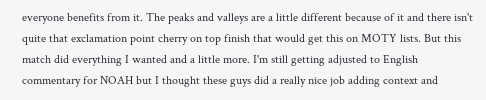everyone benefits from it. The peaks and valleys are a little different because of it and there isn't quite that exclamation point cherry on top finish that would get this on MOTY lists. But this match did everything I wanted and a little more. I'm still getting adjusted to English commentary for NOAH but I thought these guys did a really nice job adding context and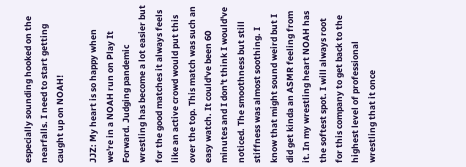especially sounding hooked on the nearfalls. I need to start getting caught up on NOAH!

JJZ: My heart is so happy when we're in a NOAH run on Play It Forward. Judging pandemic wrestling has become a lot easier but for the good matches it always feels like an active crowd would put this over the top. This match was such an easy watch. It could've been 60 minutes and I don't think I would've noticed. The smoothness but still stiffness was almost soothing. I know that might sound weird but I did get kinda an ASMR feeling from it. In my wrestling heart NOAH has the softest spot. I will always root for this company to get back to the highest level of professional wrestling that it once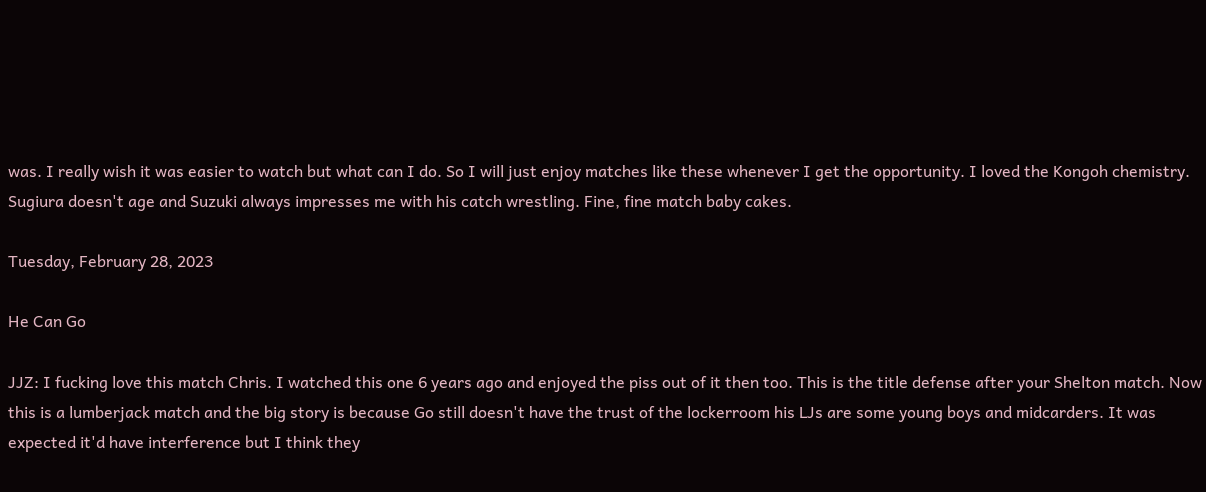was. I really wish it was easier to watch but what can I do. So I will just enjoy matches like these whenever I get the opportunity. I loved the Kongoh chemistry. Sugiura doesn't age and Suzuki always impresses me with his catch wrestling. Fine, fine match baby cakes.

Tuesday, February 28, 2023

He Can Go

JJZ: I fucking love this match Chris. I watched this one 6 years ago and enjoyed the piss out of it then too. This is the title defense after your Shelton match. Now this is a lumberjack match and the big story is because Go still doesn't have the trust of the lockerroom his LJs are some young boys and midcarders. It was expected it'd have interference but I think they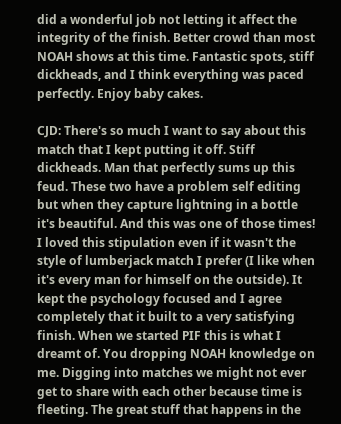did a wonderful job not letting it affect the integrity of the finish. Better crowd than most NOAH shows at this time. Fantastic spots, stiff dickheads, and I think everything was paced perfectly. Enjoy baby cakes.

CJD: There's so much I want to say about this match that I kept putting it off. Stiff dickheads. Man that perfectly sums up this feud. These two have a problem self editing but when they capture lightning in a bottle it's beautiful. And this was one of those times! I loved this stipulation even if it wasn't the style of lumberjack match I prefer (I like when it's every man for himself on the outside). It kept the psychology focused and I agree completely that it built to a very satisfying finish. When we started PIF this is what I  dreamt of. You dropping NOAH knowledge on me. Digging into matches we might not ever get to share with each other because time is fleeting. The great stuff that happens in the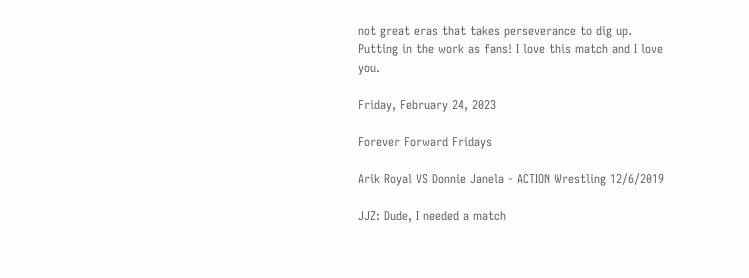not great eras that takes perseverance to dig up. Putting in the work as fans! I love this match and I love you.

Friday, February 24, 2023

Forever Forward Fridays

Arik Royal VS Donnie Janela - ACTION Wrestling 12/6/2019

JJZ: Dude, I needed a match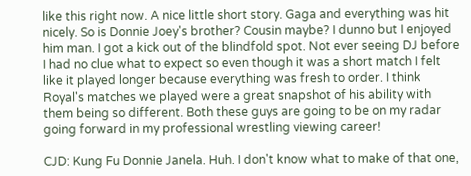like this right now. A nice little short story. Gaga and everything was hit nicely. So is Donnie Joey's brother? Cousin maybe? I dunno but I enjoyed him man. I got a kick out of the blindfold spot. Not ever seeing DJ before I had no clue what to expect so even though it was a short match I felt like it played longer because everything was fresh to order. I think Royal's matches we played were a great snapshot of his ability with them being so different. Both these guys are going to be on my radar going forward in my professional wrestling viewing career!

CJD: Kung Fu Donnie Janela. Huh. I don't know what to make of that one,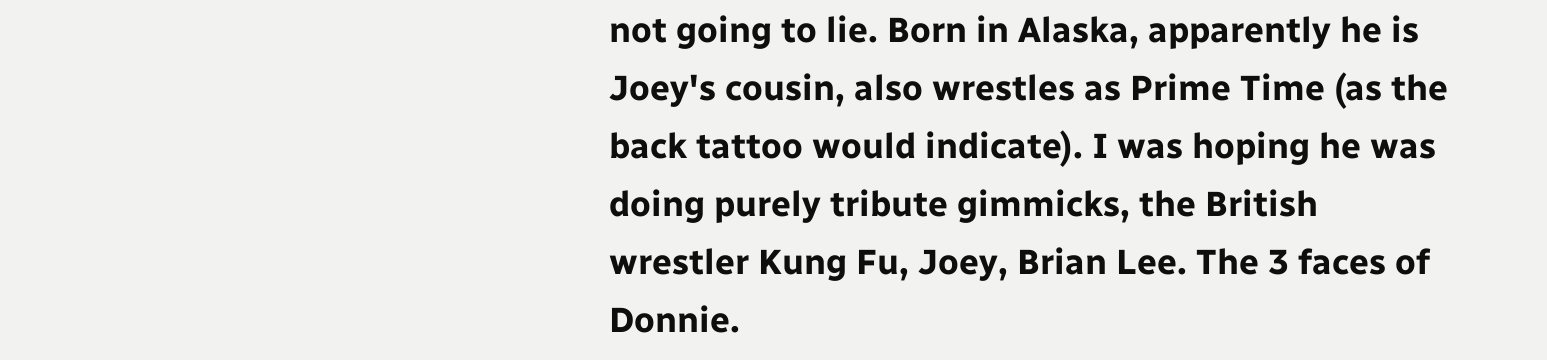not going to lie. Born in Alaska, apparently he is Joey's cousin, also wrestles as Prime Time (as the back tattoo would indicate). I was hoping he was doing purely tribute gimmicks, the British wrestler Kung Fu, Joey, Brian Lee. The 3 faces of Donnie.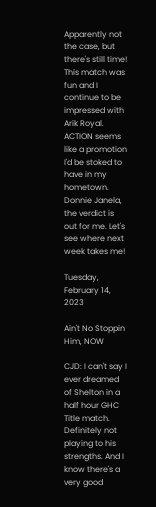Apparently not the case, but there's still time! This match was fun and I continue to be impressed with Arik Royal. ACTION seems like a promotion I'd be stoked to have in my hometown. Donnie Janela, the verdict is out for me. Let's see where next week takes me!

Tuesday, February 14, 2023

Ain't No Stoppin Him, NOW

CJD: I can't say I ever dreamed of Shelton in a half hour GHC Title match. Definitely not playing to his strengths. And I know there's a very good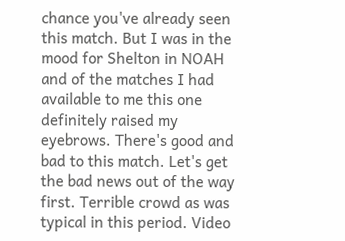chance you've already seen this match. But I was in the mood for Shelton in NOAH and of the matches I had available to me this one definitely raised my eyebrows. There's good and bad to this match. Let's get the bad news out of the way first. Terrible crowd as was typical in this period. Video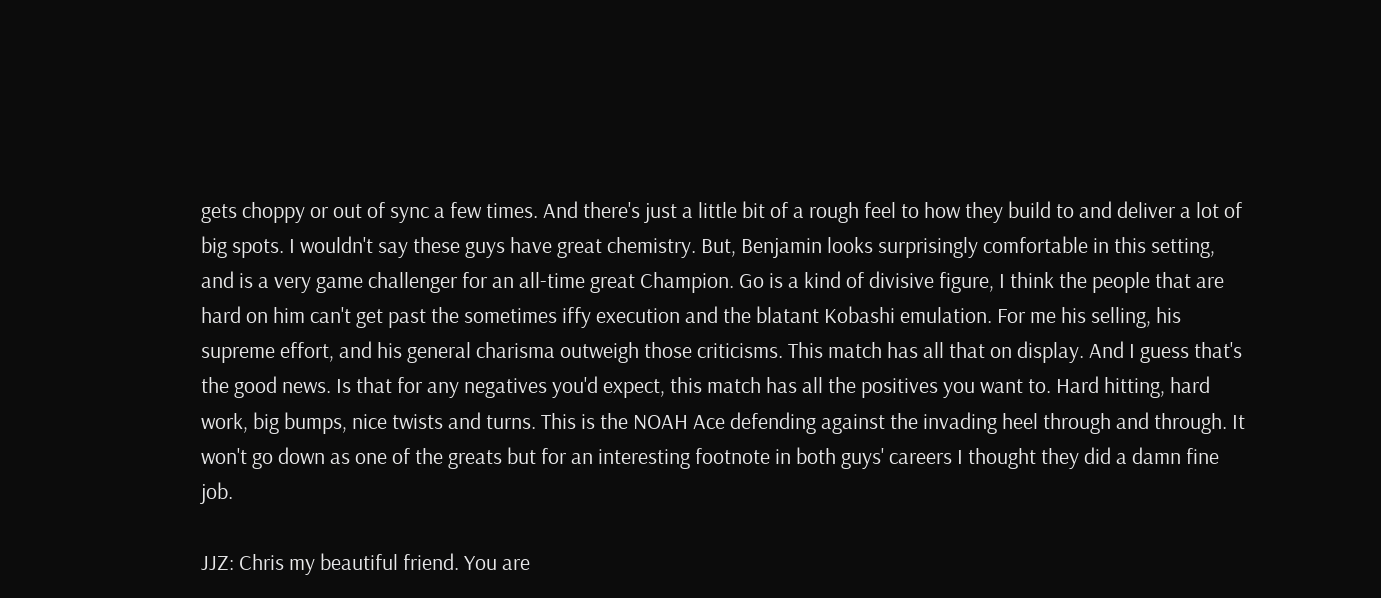gets choppy or out of sync a few times. And there's just a little bit of a rough feel to how they build to and deliver a lot of big spots. I wouldn't say these guys have great chemistry. But, Benjamin looks surprisingly comfortable in this setting, and is a very game challenger for an all-time great Champion. Go is a kind of divisive figure, I think the people that are hard on him can't get past the sometimes iffy execution and the blatant Kobashi emulation. For me his selling, his supreme effort, and his general charisma outweigh those criticisms. This match has all that on display. And I guess that's the good news. Is that for any negatives you'd expect, this match has all the positives you want to. Hard hitting, hard work, big bumps, nice twists and turns. This is the NOAH Ace defending against the invading heel through and through. It won't go down as one of the greats but for an interesting footnote in both guys' careers I thought they did a damn fine job.

JJZ: Chris my beautiful friend. You are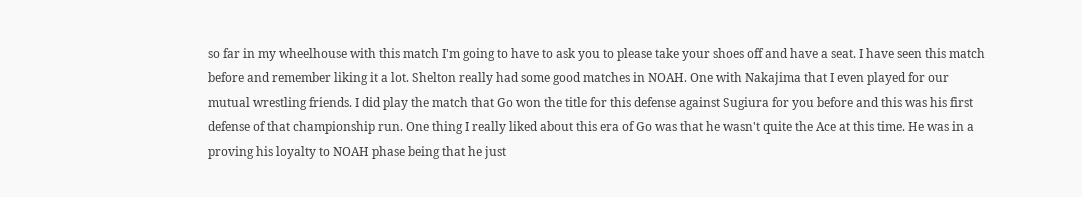so far in my wheelhouse with this match I'm going to have to ask you to please take your shoes off and have a seat. I have seen this match before and remember liking it a lot. Shelton really had some good matches in NOAH. One with Nakajima that I even played for our mutual wrestling friends. I did play the match that Go won the title for this defense against Sugiura for you before and this was his first defense of that championship run. One thing I really liked about this era of Go was that he wasn't quite the Ace at this time. He was in a proving his loyalty to NOAH phase being that he just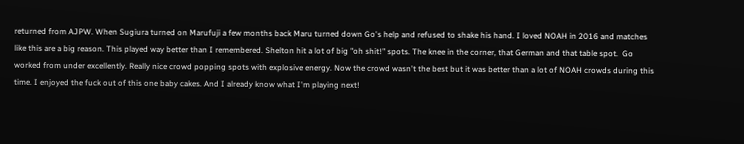returned from AJPW. When Sugiura turned on Marufuji a few months back Maru turned down Go's help and refused to shake his hand. I loved NOAH in 2016 and matches like this are a big reason. This played way better than I remembered. Shelton hit a lot of big "oh shit!" spots. The knee in the corner, that German and that table spot.  Go worked from under excellently. Really nice crowd popping spots with explosive energy. Now the crowd wasn't the best but it was better than a lot of NOAH crowds during this time. I enjoyed the fuck out of this one baby cakes. And I already know what I'm playing next!